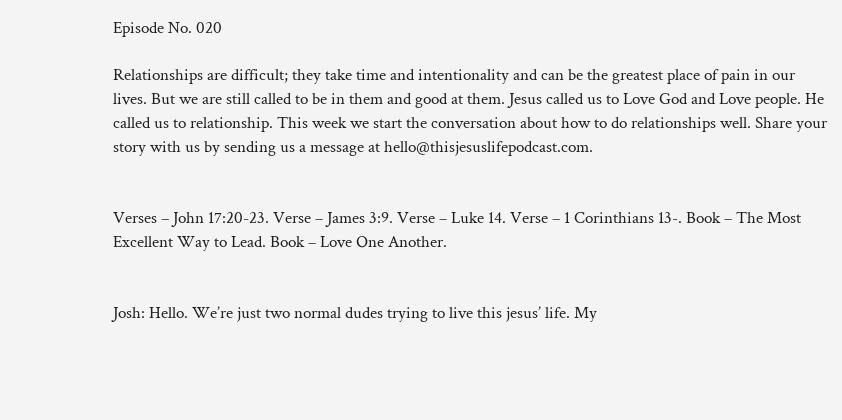Episode No. 020

Relationships are difficult; they take time and intentionality and can be the greatest place of pain in our lives. But we are still called to be in them and good at them. Jesus called us to Love God and Love people. He called us to relationship. This week we start the conversation about how to do relationships well. Share your story with us by sending us a message at hello@thisjesuslifepodcast.com.


Verses – John 17:20-23. Verse – James 3:9. Verse – Luke 14. Verse – 1 Corinthians 13-. Book – The Most Excellent Way to Lead. Book – Love One Another.


Josh: Hello. We’re just two normal dudes trying to live this jesus’ life. My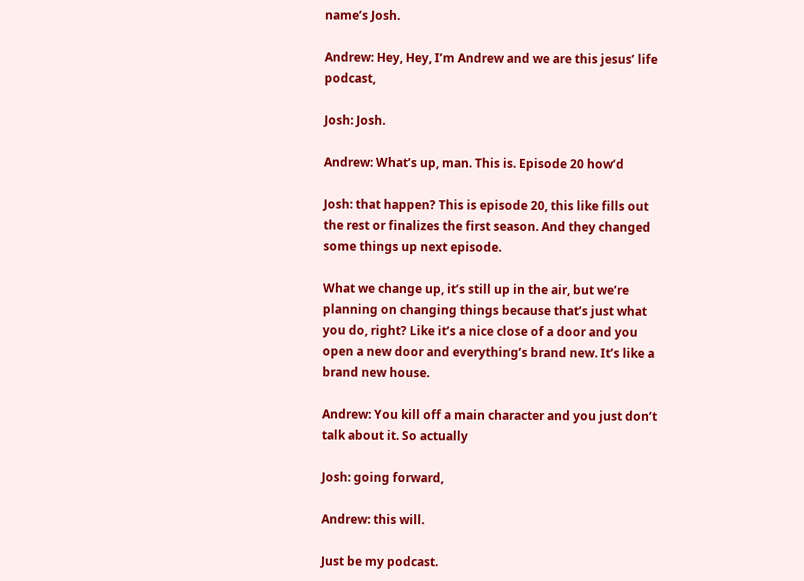name’s Josh.

Andrew: Hey, Hey, I’m Andrew and we are this jesus’ life podcast,

Josh: Josh.

Andrew: What’s up, man. This is. Episode 20 how’d

Josh: that happen? This is episode 20, this like fills out the rest or finalizes the first season. And they changed some things up next episode.

What we change up, it’s still up in the air, but we’re planning on changing things because that’s just what you do, right? Like it’s a nice close of a door and you open a new door and everything’s brand new. It’s like a brand new house.

Andrew: You kill off a main character and you just don’t talk about it. So actually

Josh: going forward,

Andrew: this will.

Just be my podcast.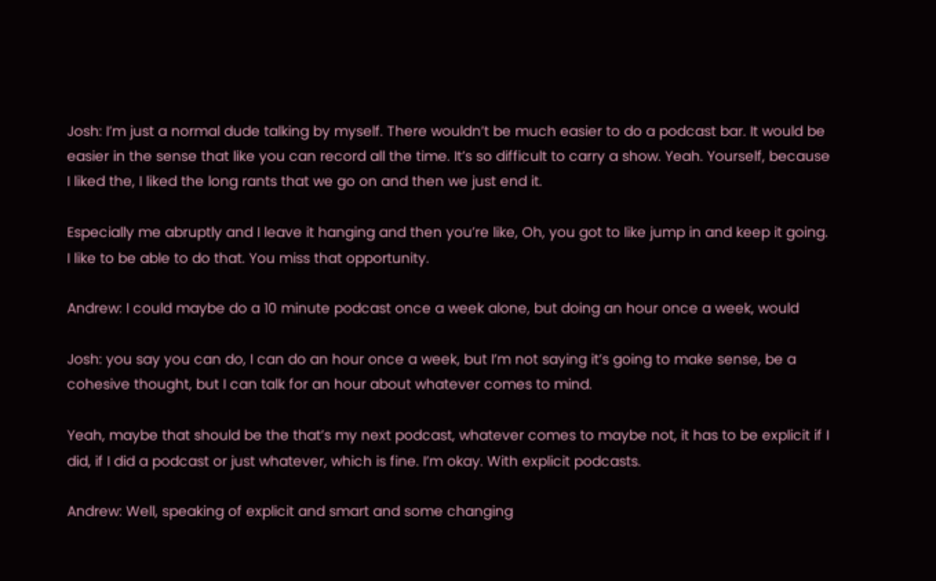Josh: I’m just a normal dude talking by myself. There wouldn’t be much easier to do a podcast bar. It would be easier in the sense that like you can record all the time. It’s so difficult to carry a show. Yeah. Yourself, because I liked the, I liked the long rants that we go on and then we just end it.

Especially me abruptly and I leave it hanging and then you’re like, Oh, you got to like jump in and keep it going. I like to be able to do that. You miss that opportunity.

Andrew: I could maybe do a 10 minute podcast once a week alone, but doing an hour once a week, would

Josh: you say you can do, I can do an hour once a week, but I’m not saying it’s going to make sense, be a cohesive thought, but I can talk for an hour about whatever comes to mind.

Yeah, maybe that should be the that’s my next podcast, whatever comes to maybe not, it has to be explicit if I did, if I did a podcast or just whatever, which is fine. I’m okay. With explicit podcasts.

Andrew: Well, speaking of explicit and smart and some changing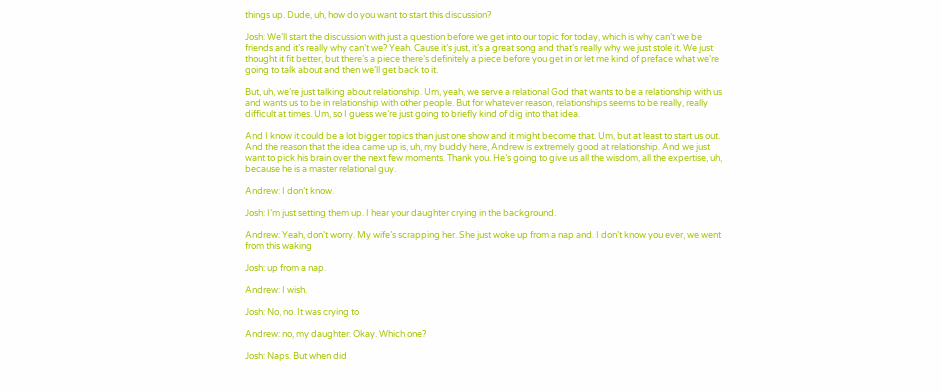things up. Dude, uh, how do you want to start this discussion?

Josh: We’ll start the discussion with just a question before we get into our topic for today, which is why can’t we be friends and it’s really why can’t we? Yeah. Cause it’s just, it’s a great song and that’s really why we just stole it. We just thought it fit better, but there’s a piece there’s definitely a piece before you get in or let me kind of preface what we’re going to talk about and then we’ll get back to it.

But, uh, we’re just talking about relationship. Um, yeah, we serve a relational God that wants to be a relationship with us and wants us to be in relationship with other people. But for whatever reason, relationships seems to be really, really difficult at times. Um, so I guess we’re just going to briefly kind of dig into that idea.

And I know it could be a lot bigger topics than just one show and it might become that. Um, but at least to start us out. And the reason that the idea came up is, uh, my buddy here, Andrew is extremely good at relationship. And we just want to pick his brain over the next few moments. Thank you. He’s going to give us all the wisdom, all the expertise, uh, because he is a master relational guy.

Andrew: I don’t know.

Josh: I’m just setting them up. I hear your daughter crying in the background.

Andrew: Yeah, don’t worry. My wife’s scrapping her. She just woke up from a nap and. I don’t know you ever, we went from this waking

Josh: up from a nap.

Andrew: I wish.

Josh: No, no. It was crying to

Andrew: no, my daughter. Okay. Which one?

Josh: Naps. But when did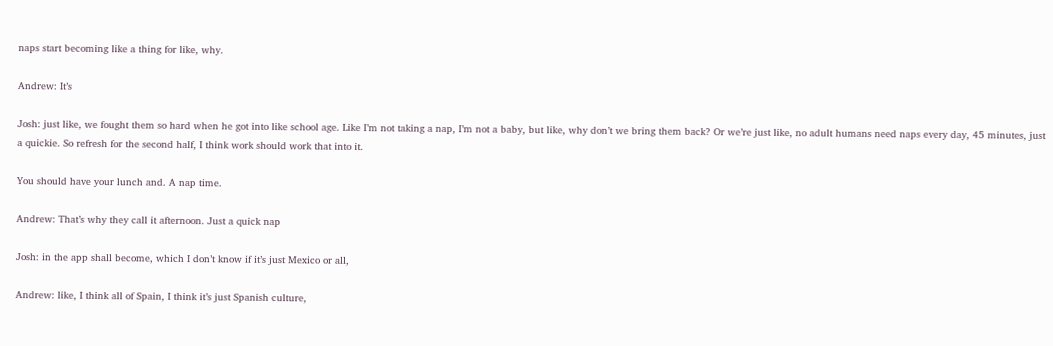naps start becoming like a thing for like, why.

Andrew: It’s

Josh: just like, we fought them so hard when he got into like school age. Like I’m not taking a nap, I’m not a baby, but like, why don’t we bring them back? Or we’re just like, no adult humans need naps every day, 45 minutes, just a quickie. So refresh for the second half, I think work should work that into it.

You should have your lunch and. A nap time.

Andrew: That’s why they call it afternoon. Just a quick nap

Josh: in the app shall become, which I don’t know if it’s just Mexico or all,

Andrew: like, I think all of Spain, I think it’s just Spanish culture,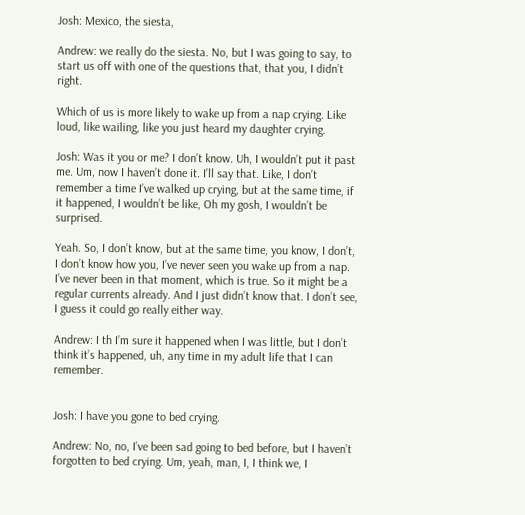Josh: Mexico, the siesta,

Andrew: we really do the siesta. No, but I was going to say, to start us off with one of the questions that, that you, I didn’t right.

Which of us is more likely to wake up from a nap crying. Like loud, like wailing, like you just heard my daughter crying.

Josh: Was it you or me? I don’t know. Uh, I wouldn’t put it past me. Um, now I haven’t done it. I’ll say that. Like, I don’t remember a time I’ve walked up crying, but at the same time, if it happened, I wouldn’t be like, Oh my gosh, I wouldn’t be surprised.

Yeah. So, I don’t know, but at the same time, you know, I don’t, I don’t know how you, I’ve never seen you wake up from a nap. I’ve never been in that moment, which is true. So it might be a regular currents already. And I just didn’t know that. I don’t see, I guess it could go really either way.

Andrew: I th I’m sure it happened when I was little, but I don’t think it’s happened, uh, any time in my adult life that I can remember.


Josh: I have you gone to bed crying.

Andrew: No, no, I’ve been sad going to bed before, but I haven’t forgotten to bed crying. Um, yeah, man, I, I think we, I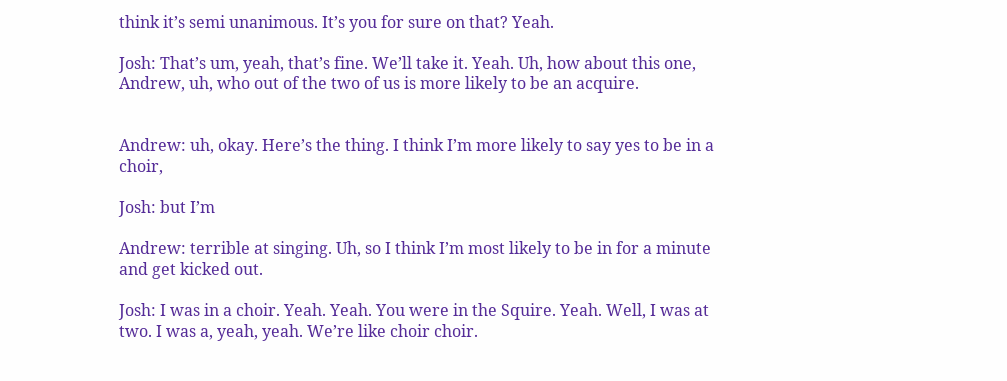think it’s semi unanimous. It’s you for sure on that? Yeah.

Josh: That’s um, yeah, that’s fine. We’ll take it. Yeah. Uh, how about this one, Andrew, uh, who out of the two of us is more likely to be an acquire.


Andrew: uh, okay. Here’s the thing. I think I’m more likely to say yes to be in a choir,

Josh: but I’m

Andrew: terrible at singing. Uh, so I think I’m most likely to be in for a minute and get kicked out.

Josh: I was in a choir. Yeah. Yeah. You were in the Squire. Yeah. Well, I was at two. I was a, yeah, yeah. We’re like choir choir.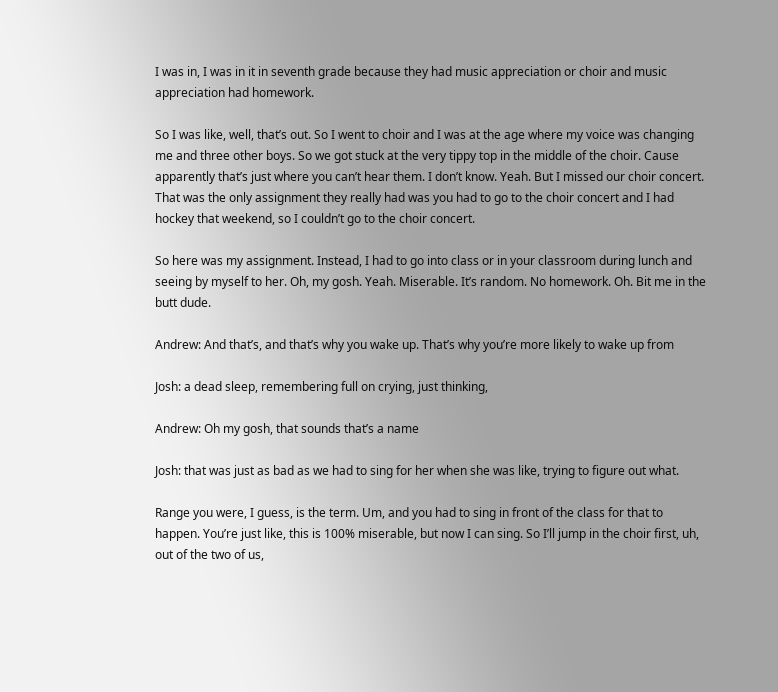I was in, I was in it in seventh grade because they had music appreciation or choir and music appreciation had homework.

So I was like, well, that’s out. So I went to choir and I was at the age where my voice was changing me and three other boys. So we got stuck at the very tippy top in the middle of the choir. Cause apparently that’s just where you can’t hear them. I don’t know. Yeah. But I missed our choir concert. That was the only assignment they really had was you had to go to the choir concert and I had hockey that weekend, so I couldn’t go to the choir concert.

So here was my assignment. Instead, I had to go into class or in your classroom during lunch and seeing by myself to her. Oh, my gosh. Yeah. Miserable. It’s random. No homework. Oh. Bit me in the butt dude.

Andrew: And that’s, and that’s why you wake up. That’s why you’re more likely to wake up from

Josh: a dead sleep, remembering full on crying, just thinking,

Andrew: Oh my gosh, that sounds that’s a name

Josh: that was just as bad as we had to sing for her when she was like, trying to figure out what.

Range you were, I guess, is the term. Um, and you had to sing in front of the class for that to happen. You’re just like, this is 100% miserable, but now I can sing. So I’ll jump in the choir first, uh, out of the two of us,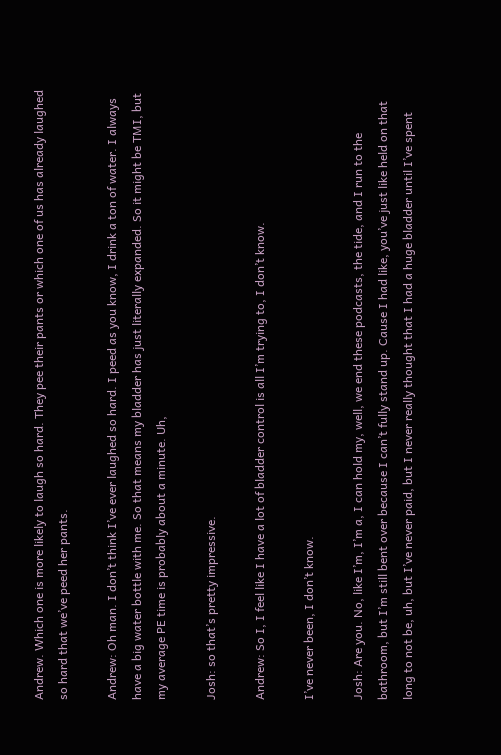Andrew. Which one is more likely to laugh so hard. They pee their pants or which one of us has already laughed so hard that we’ve peed her pants.

Andrew: Oh man. I don’t think I’ve ever laughed so hard. I peed as you know, I drink a ton of water. I always have a big water bottle with me. So that means my bladder has just literally expanded. So it might be TMI, but my average PE time is probably about a minute. Uh,

Josh: so that’s pretty impressive.

Andrew: So I, I feel like I have a lot of bladder control is all I’m trying to, I don’t know.

I’ve never been, I don’t know.

Josh: Are you. No, like I’m, I’m a, I can hold my, well, we end these podcasts, the tide, and I run to the bathroom, but I’m still bent over because I can’t fully stand up. Cause I had like, you’ve just like held on that long to not be, uh, but I’ve never paid, but I never really thought that I had a huge bladder until I’ve spent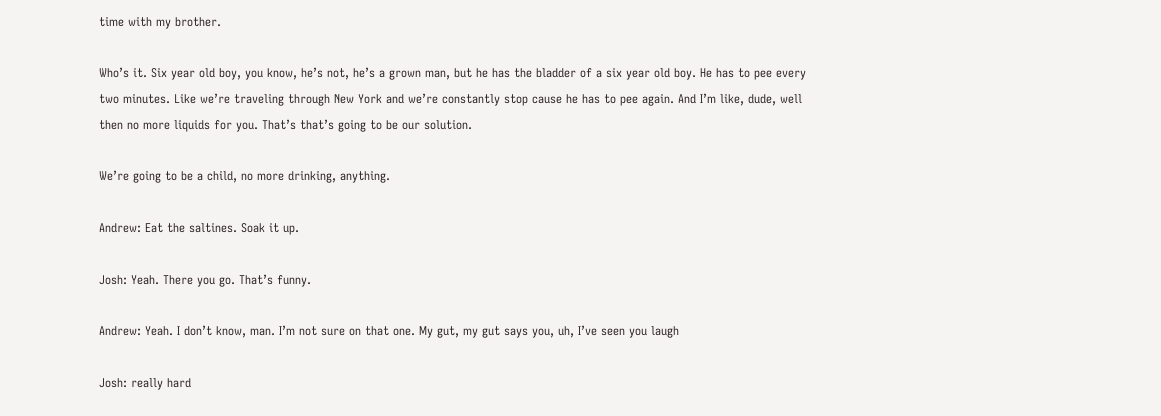time with my brother.

Who’s it. Six year old boy, you know, he’s not, he’s a grown man, but he has the bladder of a six year old boy. He has to pee every two minutes. Like we’re traveling through New York and we’re constantly stop cause he has to pee again. And I’m like, dude, well then no more liquids for you. That’s that’s going to be our solution.

We’re going to be a child, no more drinking, anything.

Andrew: Eat the saltines. Soak it up.

Josh: Yeah. There you go. That’s funny.

Andrew: Yeah. I don’t know, man. I’m not sure on that one. My gut, my gut says you, uh, I’ve seen you laugh

Josh: really hard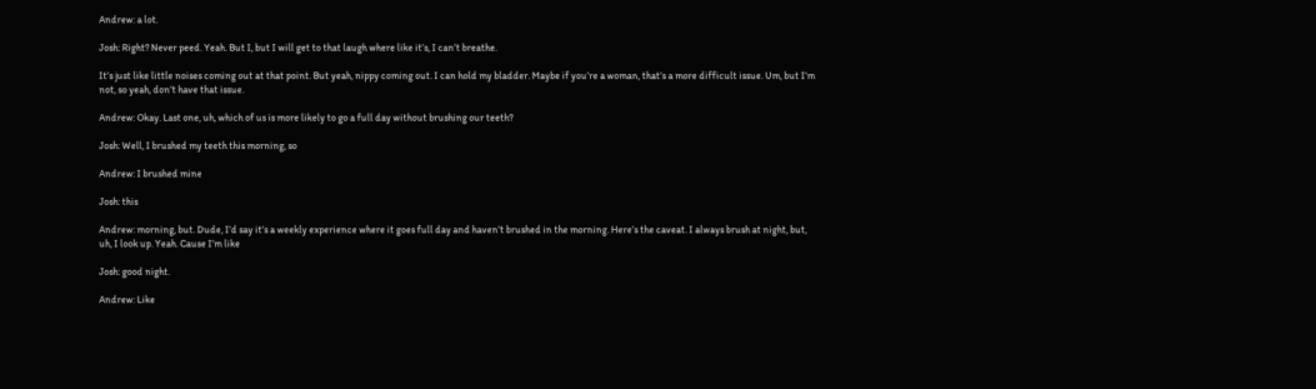Andrew: a lot.

Josh: Right? Never peed. Yeah. But I, but I will get to that laugh where like it’s, I can’t breathe.

It’s just like little noises coming out at that point. But yeah, nippy coming out. I can hold my bladder. Maybe if you’re a woman, that’s a more difficult issue. Um, but I’m not, so yeah, don’t have that issue.

Andrew: Okay. Last one, uh, which of us is more likely to go a full day without brushing our teeth?

Josh: Well, I brushed my teeth this morning, so

Andrew: I brushed mine

Josh: this

Andrew: morning, but. Dude, I’d say it’s a weekly experience where it goes full day and haven’t brushed in the morning. Here’s the caveat. I always brush at night, but, uh, I look up. Yeah. Cause I’m like

Josh: good night.

Andrew: Like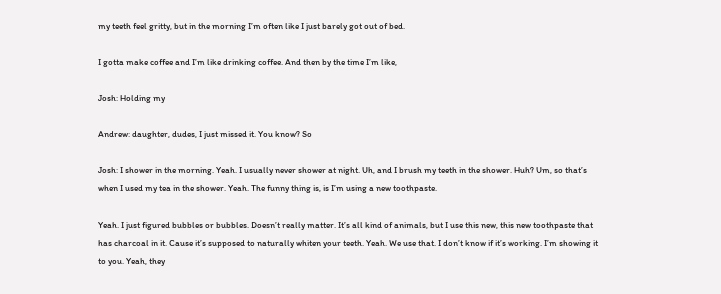my teeth feel gritty, but in the morning I’m often like I just barely got out of bed.

I gotta make coffee and I’m like drinking coffee. And then by the time I’m like,

Josh: Holding my

Andrew: daughter, dudes, I just missed it. You know? So

Josh: I shower in the morning. Yeah. I usually never shower at night. Uh, and I brush my teeth in the shower. Huh? Um, so that’s when I used my tea in the shower. Yeah. The funny thing is, is I’m using a new toothpaste.

Yeah. I just figured bubbles or bubbles. Doesn’t really matter. It’s all kind of animals, but I use this new, this new toothpaste that has charcoal in it. Cause it’s supposed to naturally whiten your teeth. Yeah. We use that. I don’t know if it’s working. I’m showing it to you. Yeah, they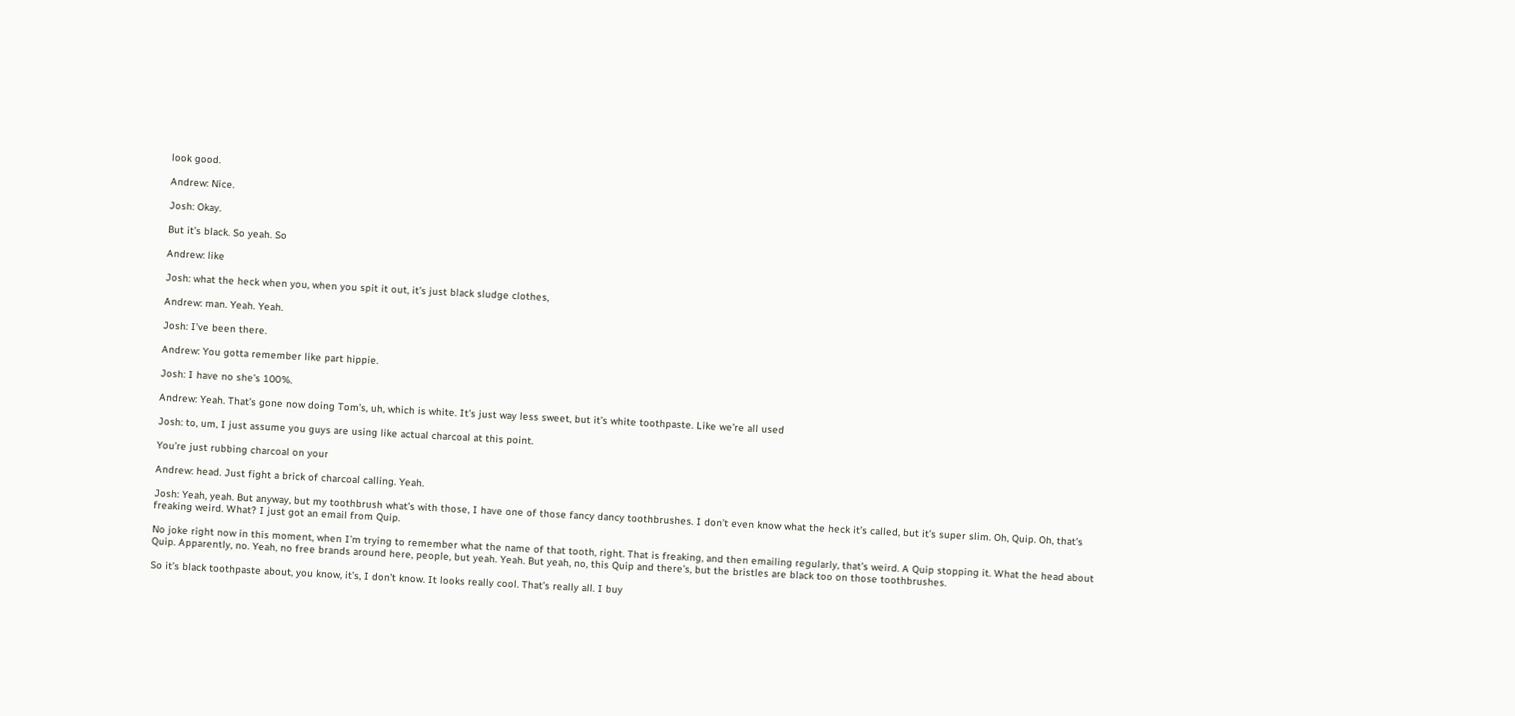look good.

Andrew: Nice.

Josh: Okay.

But it’s black. So yeah. So

Andrew: like

Josh: what the heck when you, when you spit it out, it’s just black sludge clothes,

Andrew: man. Yeah. Yeah.

Josh: I’ve been there.

Andrew: You gotta remember like part hippie.

Josh: I have no she’s 100%.

Andrew: Yeah. That’s gone now doing Tom’s, uh, which is white. It’s just way less sweet, but it’s white toothpaste. Like we’re all used

Josh: to, um, I just assume you guys are using like actual charcoal at this point.

You’re just rubbing charcoal on your

Andrew: head. Just fight a brick of charcoal calling. Yeah.

Josh: Yeah, yeah. But anyway, but my toothbrush what’s with those, I have one of those fancy dancy toothbrushes. I don’t even know what the heck it’s called, but it’s super slim. Oh, Quip. Oh, that’s freaking weird. What? I just got an email from Quip.

No joke right now in this moment, when I’m trying to remember what the name of that tooth, right. That is freaking, and then emailing regularly, that’s weird. A Quip stopping it. What the head about Quip. Apparently, no. Yeah, no free brands around here, people, but yeah. Yeah. But yeah, no, this Quip and there’s, but the bristles are black too on those toothbrushes.

So it’s black toothpaste about, you know, it’s, I don’t know. It looks really cool. That’s really all. I buy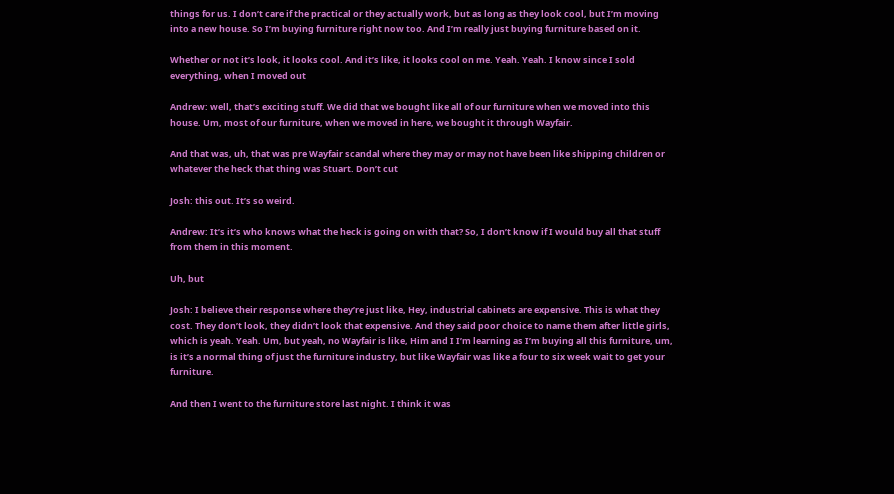things for us. I don’t care if the practical or they actually work, but as long as they look cool, but I’m moving into a new house. So I’m buying furniture right now too. And I’m really just buying furniture based on it.

Whether or not it’s look, it looks cool. And it’s like, it looks cool on me. Yeah. Yeah. I know since I sold everything, when I moved out

Andrew: well, that’s exciting stuff. We did that we bought like all of our furniture when we moved into this house. Um, most of our furniture, when we moved in here, we bought it through Wayfair.

And that was, uh, that was pre Wayfair scandal where they may or may not have been like shipping children or whatever the heck that thing was Stuart. Don’t cut

Josh: this out. It’s so weird.

Andrew: It’s it’s who knows what the heck is going on with that? So, I don’t know if I would buy all that stuff from them in this moment.

Uh, but

Josh: I believe their response where they’re just like, Hey, industrial cabinets are expensive. This is what they cost. They don’t look, they didn’t look that expensive. And they said poor choice to name them after little girls, which is yeah. Yeah. Um, but yeah, no Wayfair is like, Him and I I’m learning as I’m buying all this furniture, um, is it’s a normal thing of just the furniture industry, but like Wayfair was like a four to six week wait to get your furniture.

And then I went to the furniture store last night. I think it was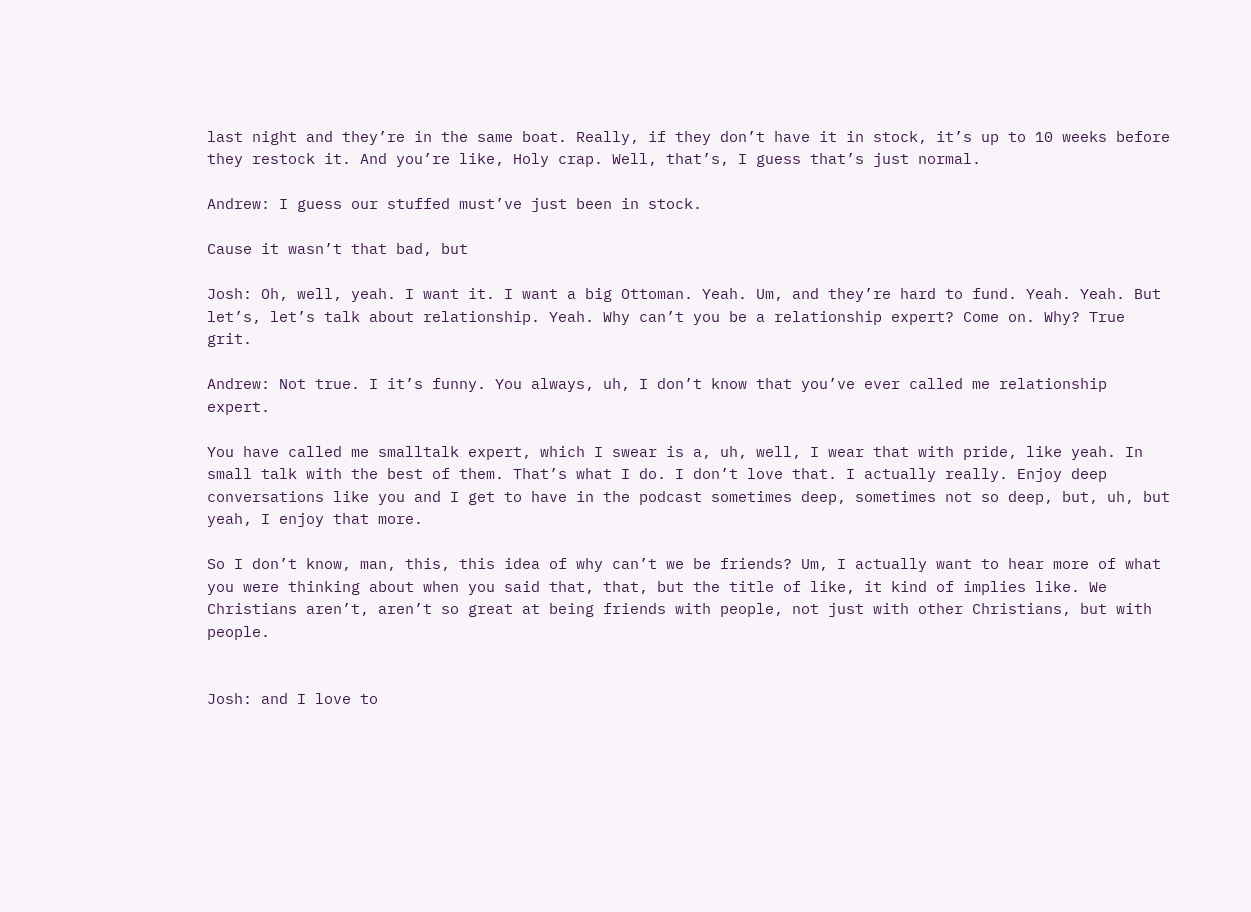last night and they’re in the same boat. Really, if they don’t have it in stock, it’s up to 10 weeks before they restock it. And you’re like, Holy crap. Well, that’s, I guess that’s just normal.

Andrew: I guess our stuffed must’ve just been in stock.

Cause it wasn’t that bad, but

Josh: Oh, well, yeah. I want it. I want a big Ottoman. Yeah. Um, and they’re hard to fund. Yeah. Yeah. But let’s, let’s talk about relationship. Yeah. Why can’t you be a relationship expert? Come on. Why? True grit.

Andrew: Not true. I it’s funny. You always, uh, I don’t know that you’ve ever called me relationship expert.

You have called me smalltalk expert, which I swear is a, uh, well, I wear that with pride, like yeah. In small talk with the best of them. That’s what I do. I don’t love that. I actually really. Enjoy deep conversations like you and I get to have in the podcast sometimes deep, sometimes not so deep, but, uh, but yeah, I enjoy that more.

So I don’t know, man, this, this idea of why can’t we be friends? Um, I actually want to hear more of what you were thinking about when you said that, that, but the title of like, it kind of implies like. We Christians aren’t, aren’t so great at being friends with people, not just with other Christians, but with people.


Josh: and I love to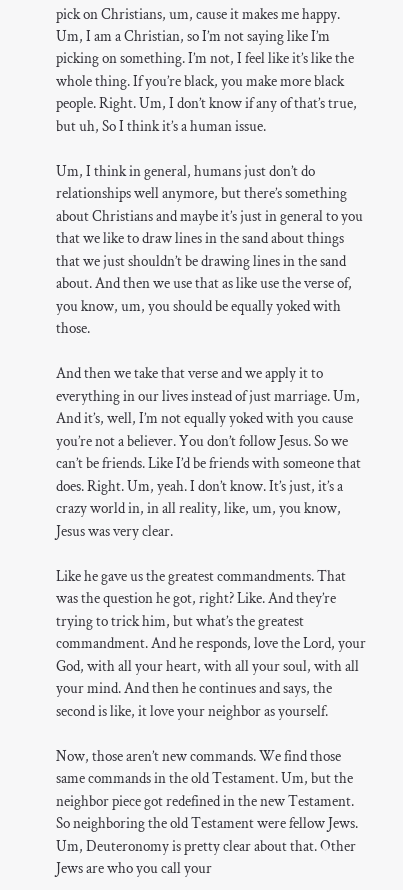pick on Christians, um, cause it makes me happy. Um, I am a Christian, so I’m not saying like I’m picking on something. I’m not, I feel like it’s like the whole thing. If you’re black, you make more black people. Right. Um, I don’t know if any of that’s true, but uh, So I think it’s a human issue.

Um, I think in general, humans just don’t do relationships well anymore, but there’s something about Christians and maybe it’s just in general to you that we like to draw lines in the sand about things that we just shouldn’t be drawing lines in the sand about. And then we use that as like use the verse of, you know, um, you should be equally yoked with those.

And then we take that verse and we apply it to everything in our lives instead of just marriage. Um, And it’s, well, I’m not equally yoked with you cause you’re not a believer. You don’t follow Jesus. So we can’t be friends. Like I’d be friends with someone that does. Right. Um, yeah. I don’t know. It’s just, it’s a crazy world in, in all reality, like, um, you know, Jesus was very clear.

Like he gave us the greatest commandments. That was the question he got, right? Like. And they’re trying to trick him, but what’s the greatest commandment. And he responds, love the Lord, your God, with all your heart, with all your soul, with all your mind. And then he continues and says, the second is like, it love your neighbor as yourself.

Now, those aren’t new commands. We find those same commands in the old Testament. Um, but the neighbor piece got redefined in the new Testament. So neighboring the old Testament were fellow Jews. Um, Deuteronomy is pretty clear about that. Other Jews are who you call your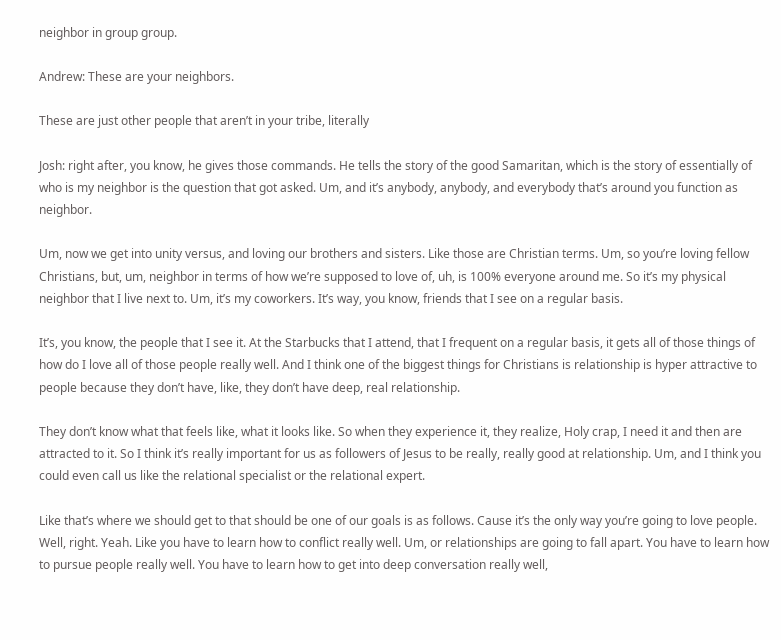neighbor in group group.

Andrew: These are your neighbors.

These are just other people that aren’t in your tribe, literally

Josh: right after, you know, he gives those commands. He tells the story of the good Samaritan, which is the story of essentially of who is my neighbor is the question that got asked. Um, and it’s anybody, anybody, and everybody that’s around you function as neighbor.

Um, now we get into unity versus, and loving our brothers and sisters. Like those are Christian terms. Um, so you’re loving fellow Christians, but, um, neighbor in terms of how we’re supposed to love of, uh, is 100% everyone around me. So it’s my physical neighbor that I live next to. Um, it’s my coworkers. It’s way, you know, friends that I see on a regular basis.

It’s, you know, the people that I see it. At the Starbucks that I attend, that I frequent on a regular basis, it gets all of those things of how do I love all of those people really well. And I think one of the biggest things for Christians is relationship is hyper attractive to people because they don’t have, like, they don’t have deep, real relationship.

They don’t know what that feels like, what it looks like. So when they experience it, they realize, Holy crap, I need it and then are attracted to it. So I think it’s really important for us as followers of Jesus to be really, really good at relationship. Um, and I think you could even call us like the relational specialist or the relational expert.

Like that’s where we should get to that should be one of our goals is as follows. Cause it’s the only way you’re going to love people. Well, right. Yeah. Like you have to learn how to conflict really well. Um, or relationships are going to fall apart. You have to learn how to pursue people really well. You have to learn how to get into deep conversation really well,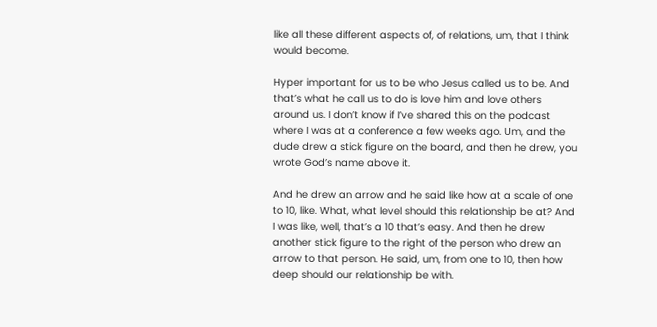like all these different aspects of, of relations, um, that I think would become.

Hyper important for us to be who Jesus called us to be. And that’s what he call us to do is love him and love others around us. I don’t know if I’ve shared this on the podcast where I was at a conference a few weeks ago. Um, and the dude drew a stick figure on the board, and then he drew, you wrote God’s name above it.

And he drew an arrow and he said like how at a scale of one to 10, like. What, what level should this relationship be at? And I was like, well, that’s a 10 that’s easy. And then he drew another stick figure to the right of the person who drew an arrow to that person. He said, um, from one to 10, then how deep should our relationship be with.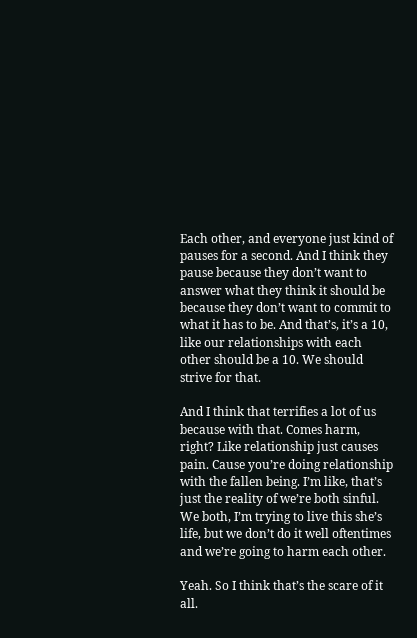Each other, and everyone just kind of pauses for a second. And I think they pause because they don’t want to answer what they think it should be because they don’t want to commit to what it has to be. And that’s, it’s a 10, like our relationships with each other should be a 10. We should strive for that.

And I think that terrifies a lot of us because with that. Comes harm, right? Like relationship just causes pain. Cause you’re doing relationship with the fallen being. I’m like, that’s just the reality of we’re both sinful. We both, I’m trying to live this she’s life, but we don’t do it well oftentimes and we’re going to harm each other.

Yeah. So I think that’s the scare of it all.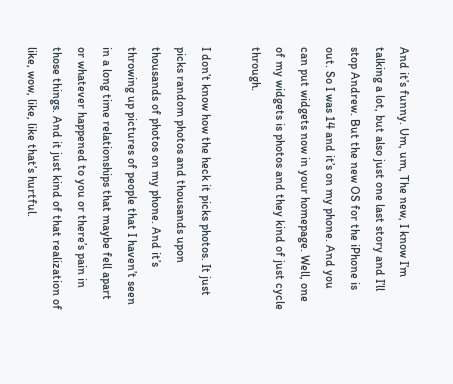And it’s funny. Um, um, The new, I know I’m talking a lot, but also just one last story and I’ll stop Andrew. But the new OS for the iPhone is out. So I was 14 and it’s on my phone. And you can put widgets now in your homepage. Well, one of my widgets is photos and they kind of just cycle through.

I don’t know how the heck it picks photos. It just picks random photos and thousands upon thousands of photos on my phone. And it’s throwing up pictures of people that I haven’t seen in a long time relationships that maybe fell apart or whatever happened to you or there’s pain in those things. And it just kind of that realization of like, wow, like, like that’s hurtful.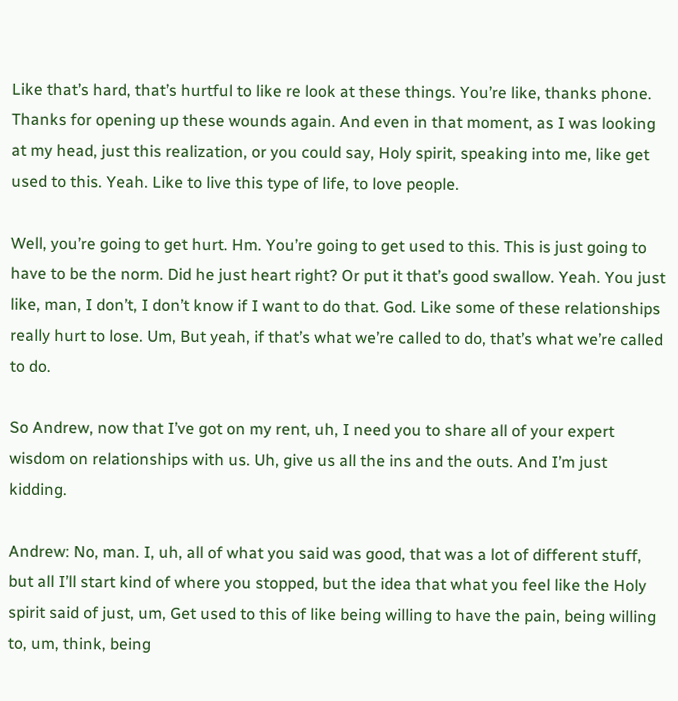Like that’s hard, that’s hurtful to like re look at these things. You’re like, thanks phone. Thanks for opening up these wounds again. And even in that moment, as I was looking at my head, just this realization, or you could say, Holy spirit, speaking into me, like get used to this. Yeah. Like to live this type of life, to love people.

Well, you’re going to get hurt. Hm. You’re going to get used to this. This is just going to have to be the norm. Did he just heart right? Or put it that’s good swallow. Yeah. You just like, man, I don’t, I don’t know if I want to do that. God. Like some of these relationships really hurt to lose. Um, But yeah, if that’s what we’re called to do, that’s what we’re called to do.

So Andrew, now that I’ve got on my rent, uh, I need you to share all of your expert wisdom on relationships with us. Uh, give us all the ins and the outs. And I’m just kidding.

Andrew: No, man. I, uh, all of what you said was good, that was a lot of different stuff, but all I’ll start kind of where you stopped, but the idea that what you feel like the Holy spirit said of just, um, Get used to this of like being willing to have the pain, being willing to, um, think, being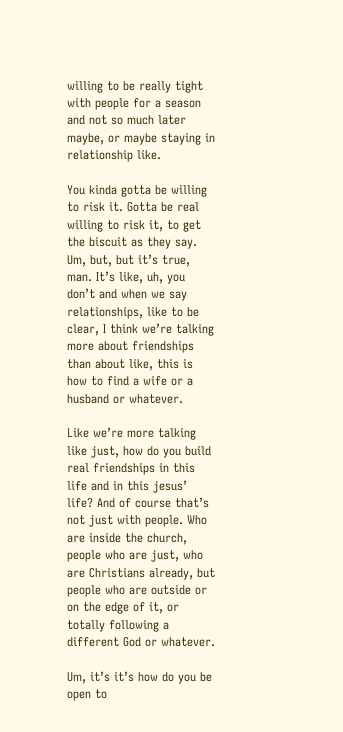willing to be really tight with people for a season and not so much later maybe, or maybe staying in relationship like.

You kinda gotta be willing to risk it. Gotta be real willing to risk it, to get the biscuit as they say. Um, but, but it’s true, man. It’s like, uh, you don’t and when we say relationships, like to be clear, I think we’re talking more about friendships than about like, this is how to find a wife or a husband or whatever.

Like we’re more talking like just, how do you build real friendships in this life and in this jesus’ life? And of course that’s not just with people. Who are inside the church, people who are just, who are Christians already, but people who are outside or on the edge of it, or totally following a different God or whatever.

Um, it’s it’s how do you be open to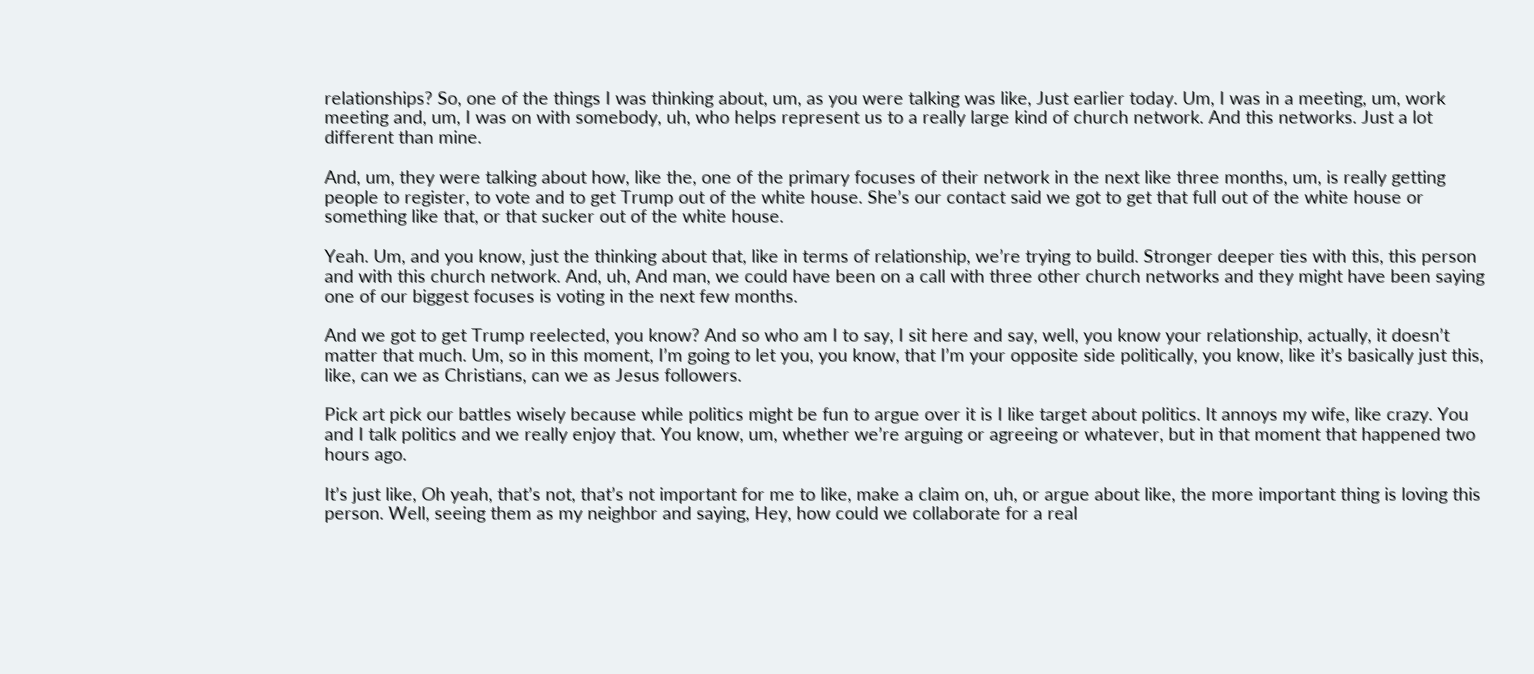relationships? So, one of the things I was thinking about, um, as you were talking was like, Just earlier today. Um, I was in a meeting, um, work meeting and, um, I was on with somebody, uh, who helps represent us to a really large kind of church network. And this networks. Just a lot different than mine.

And, um, they were talking about how, like the, one of the primary focuses of their network in the next like three months, um, is really getting people to register, to vote and to get Trump out of the white house. She’s our contact said we got to get that full out of the white house or something like that, or that sucker out of the white house.

Yeah. Um, and you know, just the thinking about that, like in terms of relationship, we’re trying to build. Stronger deeper ties with this, this person and with this church network. And, uh, And man, we could have been on a call with three other church networks and they might have been saying one of our biggest focuses is voting in the next few months.

And we got to get Trump reelected, you know? And so who am I to say, I sit here and say, well, you know your relationship, actually, it doesn’t matter that much. Um, so in this moment, I’m going to let you, you know, that I’m your opposite side politically, you know, like it’s basically just this, like, can we as Christians, can we as Jesus followers.

Pick art pick our battles wisely because while politics might be fun to argue over it is I like target about politics. It annoys my wife, like crazy. You and I talk politics and we really enjoy that. You know, um, whether we’re arguing or agreeing or whatever, but in that moment that happened two hours ago.

It’s just like, Oh yeah, that’s not, that’s not important for me to like, make a claim on, uh, or argue about like, the more important thing is loving this person. Well, seeing them as my neighbor and saying, Hey, how could we collaborate for a real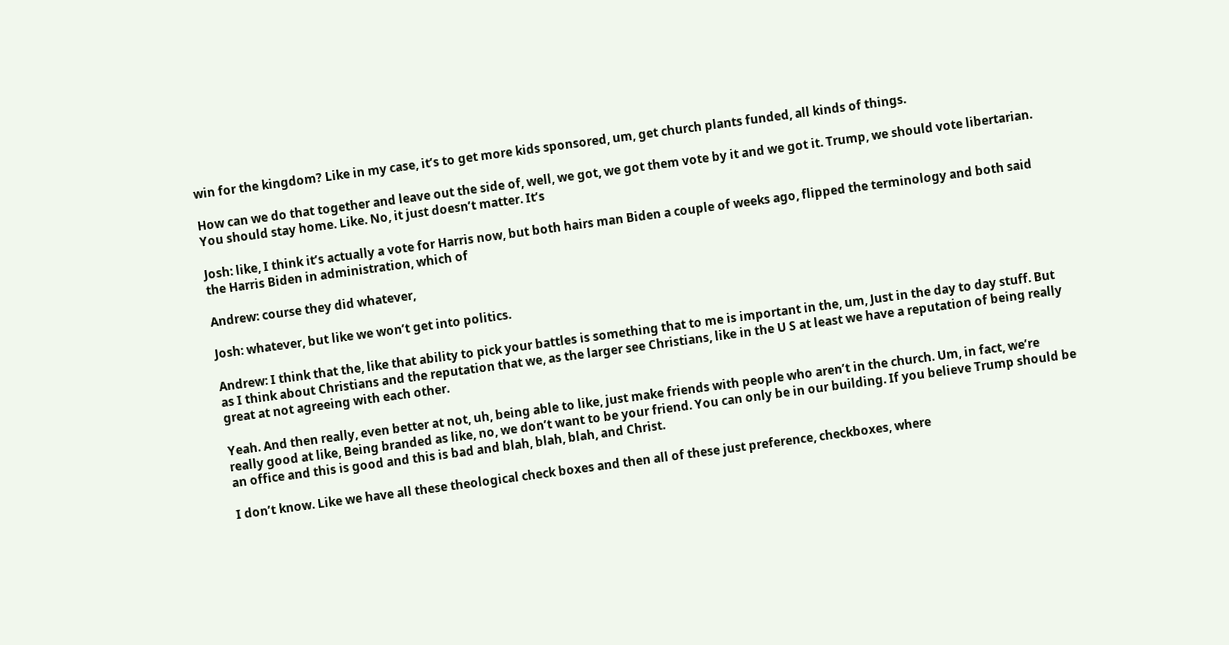win for the kingdom? Like in my case, it’s to get more kids sponsored, um, get church plants funded, all kinds of things.

How can we do that together and leave out the side of, well, we got, we got them vote by it and we got it. Trump, we should vote libertarian. You should stay home. Like. No, it just doesn’t matter. It’s

Josh: like, I think it’s actually a vote for Harris now, but both hairs man Biden a couple of weeks ago, flipped the terminology and both said the Harris Biden in administration, which of

Andrew: course they did whatever,

Josh: whatever, but like we won’t get into politics.

Andrew: I think that the, like that ability to pick your battles is something that to me is important in the, um, Just in the day to day stuff. But as I think about Christians and the reputation that we, as the larger see Christians, like in the U S at least we have a reputation of being really great at not agreeing with each other.

Yeah. And then really, even better at not, uh, being able to like, just make friends with people who aren’t in the church. Um, in fact, we’re really good at like, Being branded as like, no, we don’t want to be your friend. You can only be in our building. If you believe Trump should be an office and this is good and this is bad and blah, blah, blah, and Christ.

I don’t know. Like we have all these theological check boxes and then all of these just preference, checkboxes, where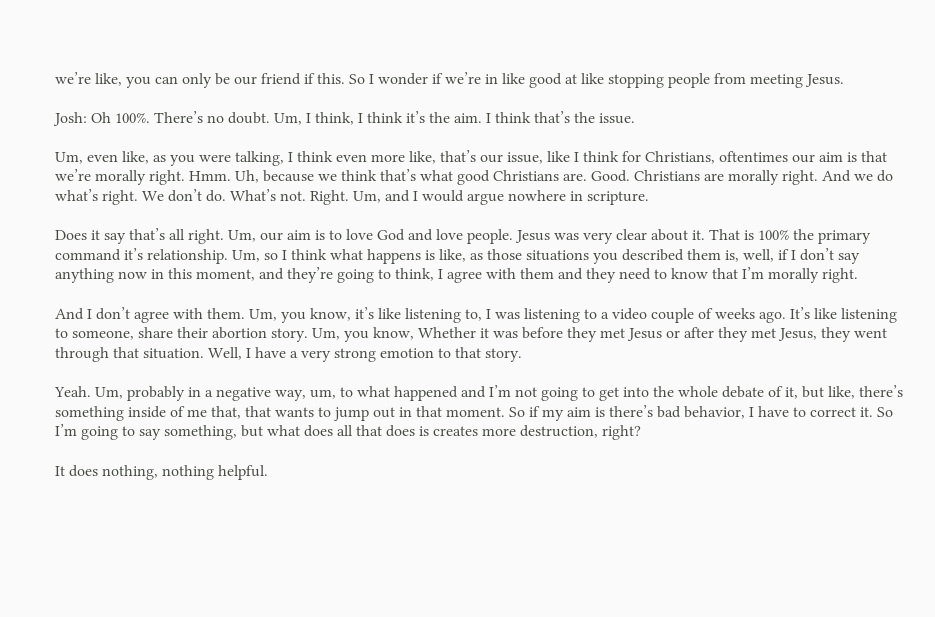we’re like, you can only be our friend if this. So I wonder if we’re in like good at like stopping people from meeting Jesus.

Josh: Oh 100%. There’s no doubt. Um, I think, I think it’s the aim. I think that’s the issue.

Um, even like, as you were talking, I think even more like, that’s our issue, like I think for Christians, oftentimes our aim is that we’re morally right. Hmm. Uh, because we think that’s what good Christians are. Good. Christians are morally right. And we do what’s right. We don’t do. What’s not. Right. Um, and I would argue nowhere in scripture.

Does it say that’s all right. Um, our aim is to love God and love people. Jesus was very clear about it. That is 100% the primary command it’s relationship. Um, so I think what happens is like, as those situations you described them is, well, if I don’t say anything now in this moment, and they’re going to think, I agree with them and they need to know that I’m morally right.

And I don’t agree with them. Um, you know, it’s like listening to, I was listening to a video couple of weeks ago. It’s like listening to someone, share their abortion story. Um, you know, Whether it was before they met Jesus or after they met Jesus, they went through that situation. Well, I have a very strong emotion to that story.

Yeah. Um, probably in a negative way, um, to what happened and I’m not going to get into the whole debate of it, but like, there’s something inside of me that, that wants to jump out in that moment. So if my aim is there’s bad behavior, I have to correct it. So I’m going to say something, but what does all that does is creates more destruction, right?

It does nothing, nothing helpful.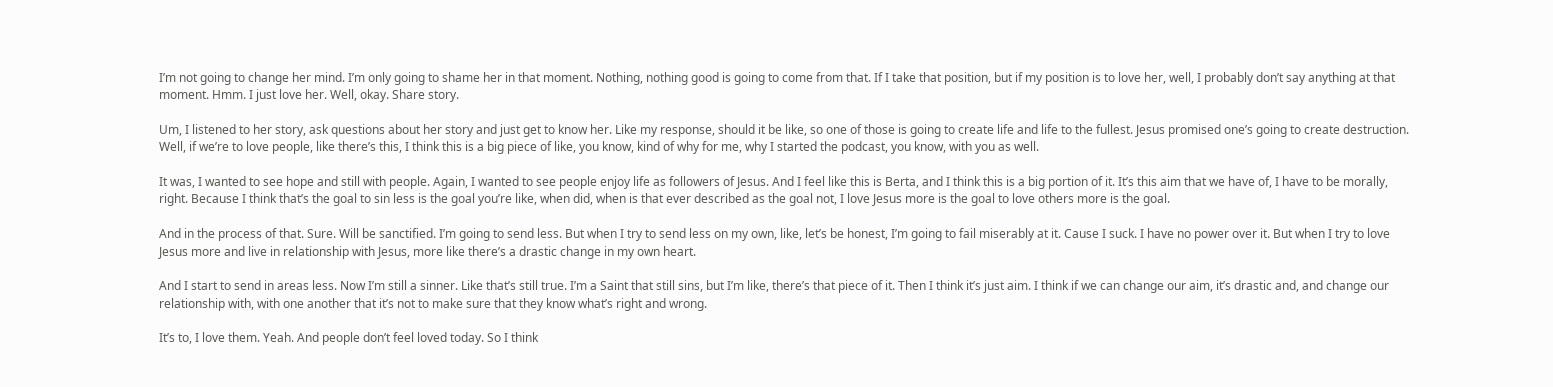I’m not going to change her mind. I’m only going to shame her in that moment. Nothing, nothing good is going to come from that. If I take that position, but if my position is to love her, well, I probably don’t say anything at that moment. Hmm. I just love her. Well, okay. Share story.

Um, I listened to her story, ask questions about her story and just get to know her. Like my response, should it be like, so one of those is going to create life and life to the fullest. Jesus promised one’s going to create destruction. Well, if we’re to love people, like there’s this, I think this is a big piece of like, you know, kind of why for me, why I started the podcast, you know, with you as well.

It was, I wanted to see hope and still with people. Again, I wanted to see people enjoy life as followers of Jesus. And I feel like this is Berta, and I think this is a big portion of it. It’s this aim that we have of, I have to be morally, right. Because I think that’s the goal to sin less is the goal you’re like, when did, when is that ever described as the goal not, I love Jesus more is the goal to love others more is the goal.

And in the process of that. Sure. Will be sanctified. I’m going to send less. But when I try to send less on my own, like, let’s be honest, I’m going to fail miserably at it. Cause I suck. I have no power over it. But when I try to love Jesus more and live in relationship with Jesus, more like there’s a drastic change in my own heart.

And I start to send in areas less. Now I’m still a sinner. Like that’s still true. I’m a Saint that still sins, but I’m like, there’s that piece of it. Then I think it’s just aim. I think if we can change our aim, it’s drastic and, and change our relationship with, with one another that it’s not to make sure that they know what’s right and wrong.

It’s to, I love them. Yeah. And people don’t feel loved today. So I think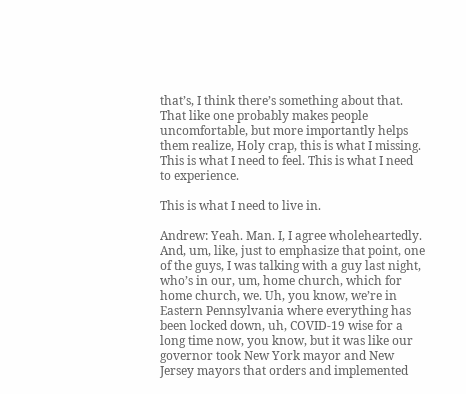that’s, I think there’s something about that. That like one probably makes people uncomfortable, but more importantly helps them realize, Holy crap, this is what I missing. This is what I need to feel. This is what I need to experience.

This is what I need to live in.

Andrew: Yeah. Man. I, I agree wholeheartedly. And, um, like, just to emphasize that point, one of the guys, I was talking with a guy last night, who’s in our, um, home church, which for home church, we. Uh, you know, we’re in Eastern Pennsylvania where everything has been locked down, uh, COVID-19 wise for a long time now, you know, but it was like our governor took New York mayor and New Jersey mayors that orders and implemented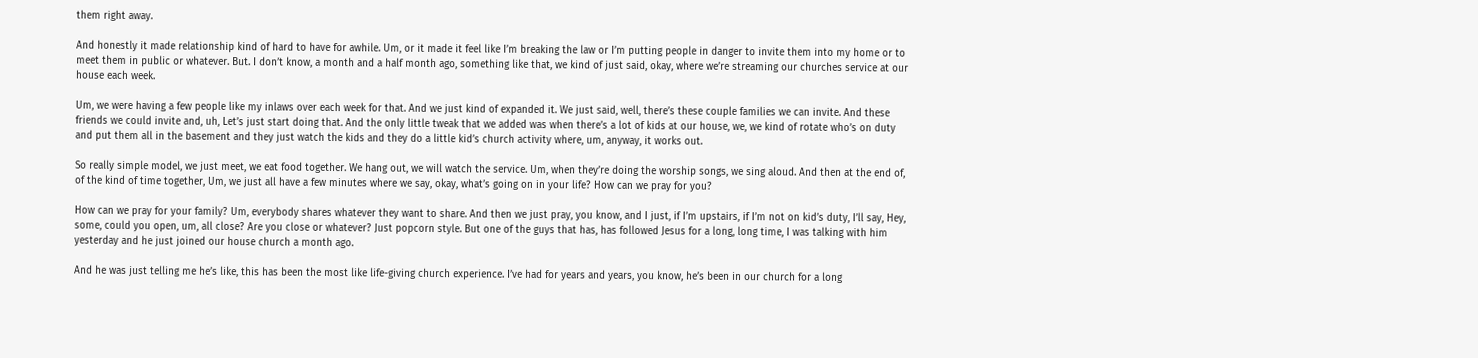them right away.

And honestly it made relationship kind of hard to have for awhile. Um, or it made it feel like I’m breaking the law or I’m putting people in danger to invite them into my home or to meet them in public or whatever. But. I don’t know, a month and a half month ago, something like that, we kind of just said, okay, where we’re streaming our churches service at our house each week.

Um, we were having a few people like my inlaws over each week for that. And we just kind of expanded it. We just said, well, there’s these couple families we can invite. And these friends we could invite and, uh, Let’s just start doing that. And the only little tweak that we added was when there’s a lot of kids at our house, we, we kind of rotate who’s on duty and put them all in the basement and they just watch the kids and they do a little kid’s church activity where, um, anyway, it works out.

So really simple model, we just meet, we eat food together. We hang out, we will watch the service. Um, when they’re doing the worship songs, we sing aloud. And then at the end of, of the kind of time together, Um, we just all have a few minutes where we say, okay, what’s going on in your life? How can we pray for you?

How can we pray for your family? Um, everybody shares whatever they want to share. And then we just pray, you know, and I just, if I’m upstairs, if I’m not on kid’s duty, I’ll say, Hey, some, could you open, um, all close? Are you close or whatever? Just popcorn style. But one of the guys that has, has followed Jesus for a long, long time, I was talking with him yesterday and he just joined our house church a month ago.

And he was just telling me he’s like, this has been the most like life-giving church experience. I’ve had for years and years, you know, he’s been in our church for a long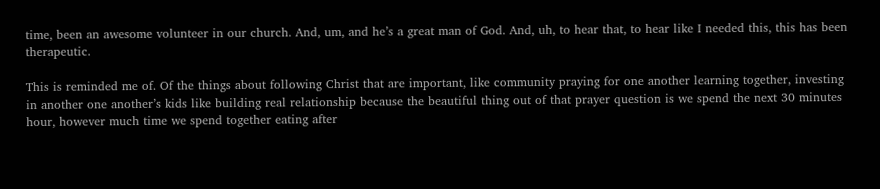time, been an awesome volunteer in our church. And, um, and he’s a great man of God. And, uh, to hear that, to hear like I needed this, this has been therapeutic.

This is reminded me of. Of the things about following Christ that are important, like community praying for one another learning together, investing in another one another’s kids like building real relationship because the beautiful thing out of that prayer question is we spend the next 30 minutes hour, however much time we spend together eating after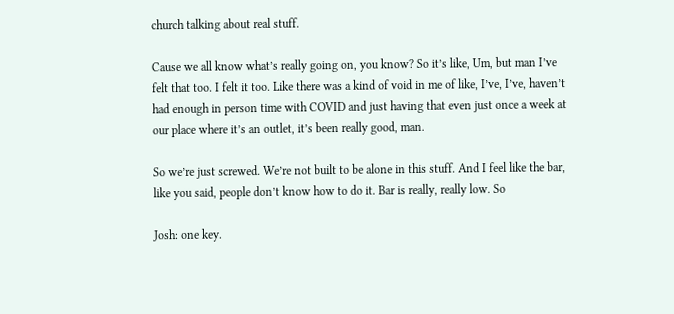church talking about real stuff.

Cause we all know what’s really going on, you know? So it’s like, Um, but man I’ve felt that too. I felt it too. Like there was a kind of void in me of like, I’ve, I’ve, haven’t had enough in person time with COVID and just having that even just once a week at our place where it’s an outlet, it’s been really good, man.

So we’re just screwed. We’re not built to be alone in this stuff. And I feel like the bar, like you said, people don’t know how to do it. Bar is really, really low. So

Josh: one key.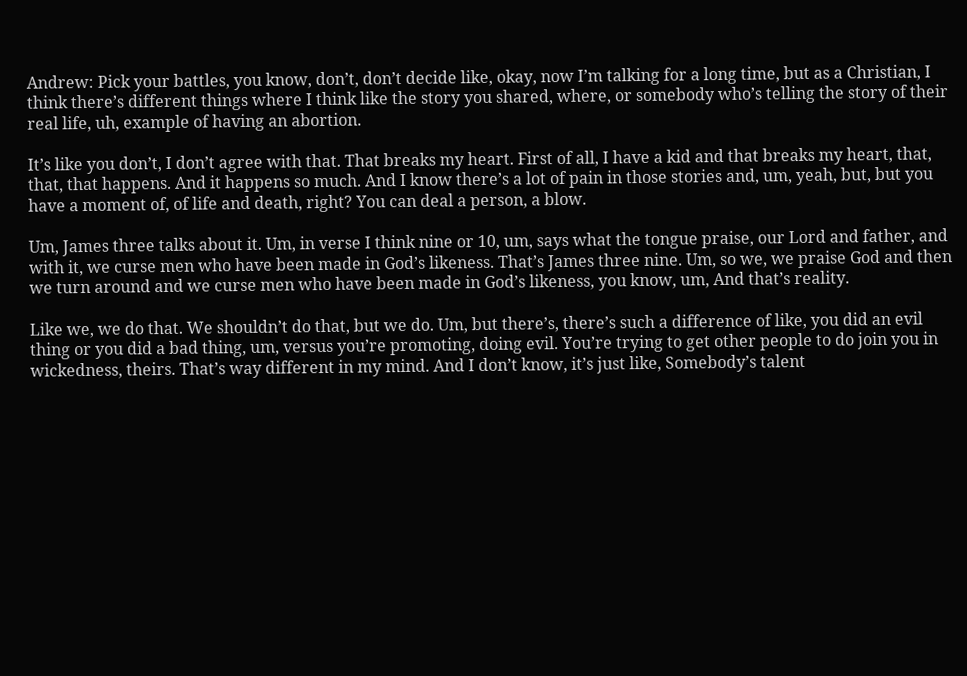Andrew: Pick your battles, you know, don’t, don’t decide like, okay, now I’m talking for a long time, but as a Christian, I think there’s different things where I think like the story you shared, where, or somebody who’s telling the story of their real life, uh, example of having an abortion.

It’s like you don’t, I don’t agree with that. That breaks my heart. First of all, I have a kid and that breaks my heart, that, that, that happens. And it happens so much. And I know there’s a lot of pain in those stories and, um, yeah, but, but you have a moment of, of life and death, right? You can deal a person, a blow.

Um, James three talks about it. Um, in verse I think nine or 10, um, says what the tongue praise, our Lord and father, and with it, we curse men who have been made in God’s likeness. That’s James three nine. Um, so we, we praise God and then we turn around and we curse men who have been made in God’s likeness, you know, um, And that’s reality.

Like we, we do that. We shouldn’t do that, but we do. Um, but there’s, there’s such a difference of like, you did an evil thing or you did a bad thing, um, versus you’re promoting, doing evil. You’re trying to get other people to do join you in wickedness, theirs. That’s way different in my mind. And I don’t know, it’s just like, Somebody’s talent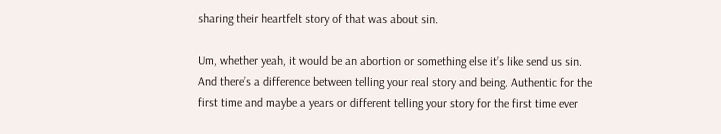sharing their heartfelt story of that was about sin.

Um, whether yeah, it would be an abortion or something else it’s like send us sin. And there’s a difference between telling your real story and being. Authentic for the first time and maybe a years or different telling your story for the first time ever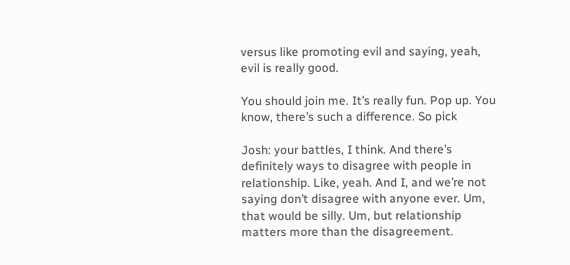versus like promoting evil and saying, yeah, evil is really good.

You should join me. It’s really fun. Pop up. You know, there’s such a difference. So pick

Josh: your battles, I think. And there’s definitely ways to disagree with people in relationship. Like, yeah. And I, and we’re not saying don’t disagree with anyone ever. Um, that would be silly. Um, but relationship matters more than the disagreement.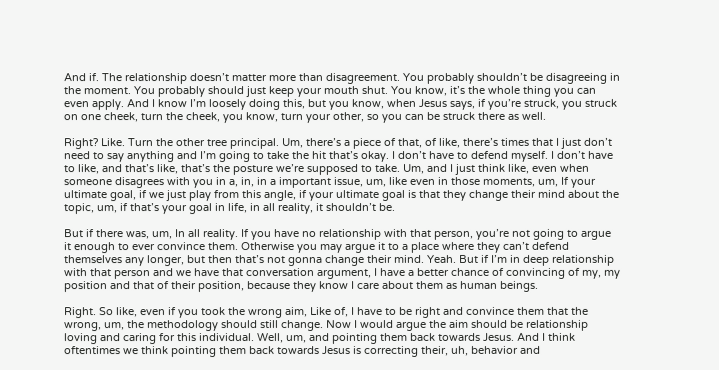And if. The relationship doesn’t matter more than disagreement. You probably shouldn’t be disagreeing in the moment. You probably should just keep your mouth shut. You know, it’s the whole thing you can even apply. And I know I’m loosely doing this, but you know, when Jesus says, if you’re struck, you struck on one cheek, turn the cheek, you know, turn your other, so you can be struck there as well.

Right? Like. Turn the other tree principal. Um, there’s a piece of that, of like, there’s times that I just don’t need to say anything and I’m going to take the hit that’s okay. I don’t have to defend myself. I don’t have to like, and that’s like, that’s the posture we’re supposed to take. Um, and I just think like, even when someone disagrees with you in a, in, in a important issue, um, like even in those moments, um, If your ultimate goal, if we just play from this angle, if your ultimate goal is that they change their mind about the topic, um, if that’s your goal in life, in all reality, it shouldn’t be.

But if there was, um, In all reality. If you have no relationship with that person, you’re not going to argue it enough to ever convince them. Otherwise you may argue it to a place where they can’t defend themselves any longer, but then that’s not gonna change their mind. Yeah. But if I’m in deep relationship with that person and we have that conversation argument, I have a better chance of convincing of my, my position and that of their position, because they know I care about them as human beings.

Right. So like, even if you took the wrong aim, Like of, I have to be right and convince them that the wrong, um, the methodology should still change. Now I would argue the aim should be relationship loving and caring for this individual. Well, um, and pointing them back towards Jesus. And I think oftentimes we think pointing them back towards Jesus is correcting their, uh, behavior and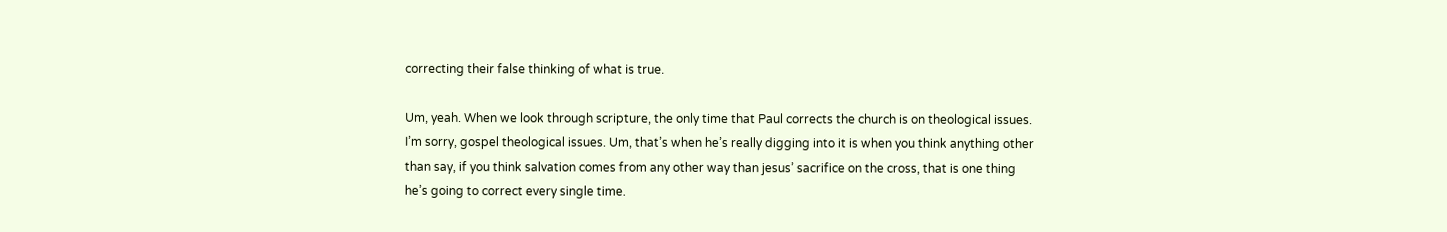correcting their false thinking of what is true.

Um, yeah. When we look through scripture, the only time that Paul corrects the church is on theological issues. I’m sorry, gospel theological issues. Um, that’s when he’s really digging into it is when you think anything other than say, if you think salvation comes from any other way than jesus’ sacrifice on the cross, that is one thing he’s going to correct every single time.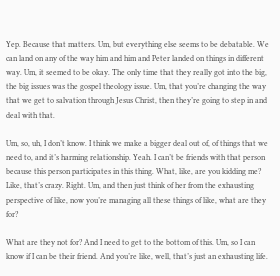Yep. Because that matters. Um, but everything else seems to be debatable. We can land on any of the way him and him and Peter landed on things in different way. Um, it seemed to be okay. The only time that they really got into the big, the big issues was the gospel theology issue. Um, that you’re changing the way that we get to salvation through Jesus Christ, then they’re going to step in and deal with that.

Um, so, uh, I don’t know. I think we make a bigger deal out of, of things that we need to, and it’s harming relationship. Yeah. I can’t be friends with that person because this person participates in this thing. What, like, are you kidding me? Like, that’s crazy. Right. Um, and then just think of her from the exhausting perspective of like, now you’re managing all these things of like, what are they for?

What are they not for? And I need to get to the bottom of this. Um, so I can know if I can be their friend. And you’re like, well, that’s just an exhausting life.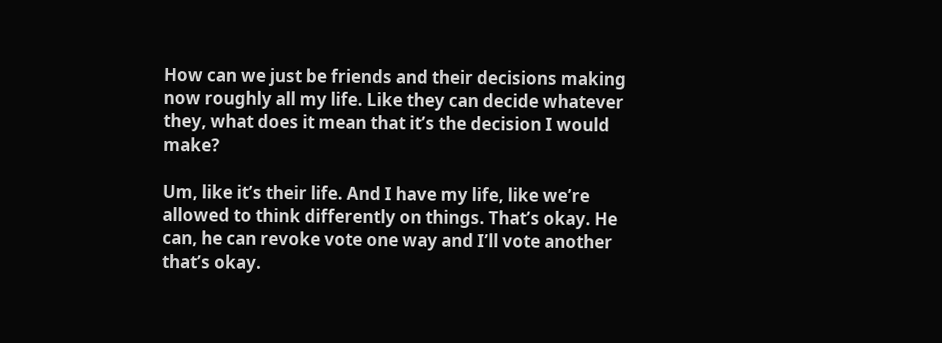How can we just be friends and their decisions making now roughly all my life. Like they can decide whatever they, what does it mean that it’s the decision I would make?

Um, like it’s their life. And I have my life, like we’re allowed to think differently on things. That’s okay. He can, he can revoke vote one way and I’ll vote another that’s okay.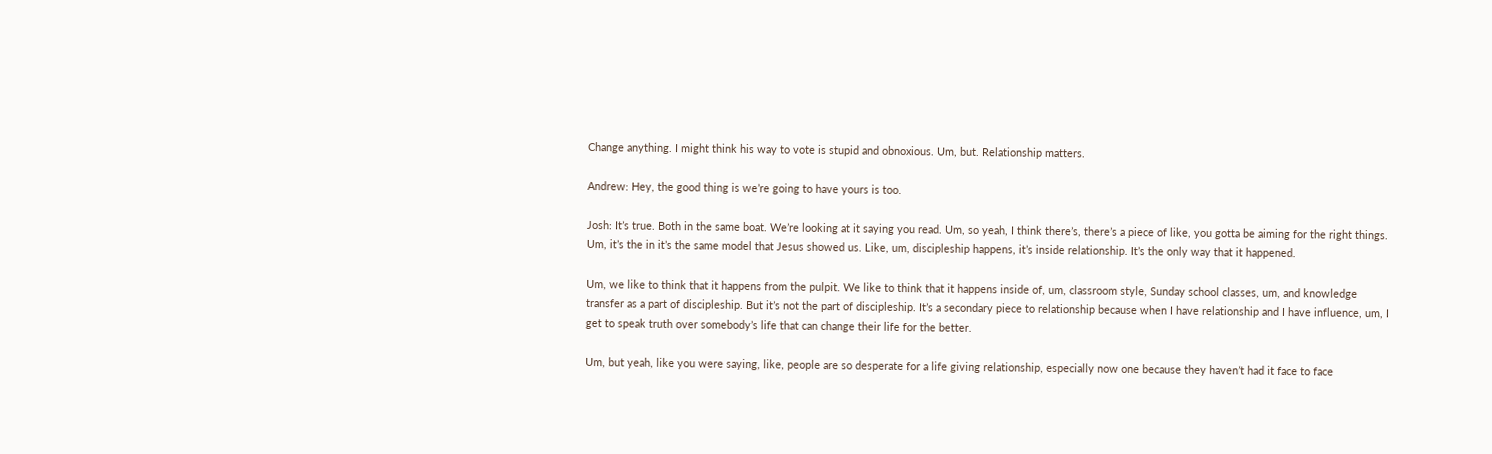Change anything. I might think his way to vote is stupid and obnoxious. Um, but. Relationship matters.

Andrew: Hey, the good thing is we’re going to have yours is too.

Josh: It’s true. Both in the same boat. We’re looking at it saying you read. Um, so yeah, I think there’s, there’s a piece of like, you gotta be aiming for the right things. Um, it’s the in it’s the same model that Jesus showed us. Like, um, discipleship happens, it’s inside relationship. It’s the only way that it happened.

Um, we like to think that it happens from the pulpit. We like to think that it happens inside of, um, classroom style, Sunday school classes, um, and knowledge transfer as a part of discipleship. But it’s not the part of discipleship. It’s a secondary piece to relationship because when I have relationship and I have influence, um, I get to speak truth over somebody’s life that can change their life for the better.

Um, but yeah, like you were saying, like, people are so desperate for a life giving relationship, especially now one because they haven’t had it face to face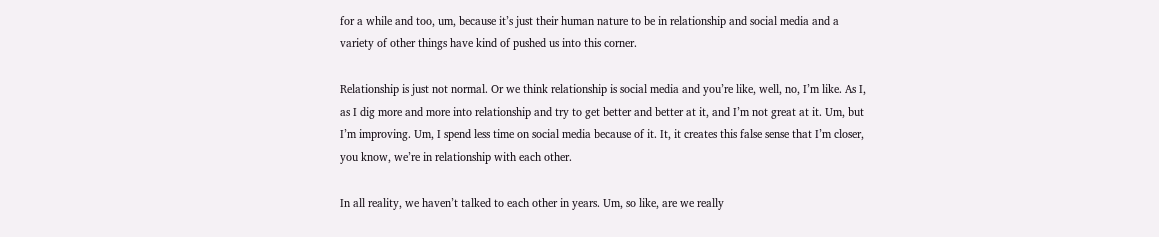for a while and too, um, because it’s just their human nature to be in relationship and social media and a variety of other things have kind of pushed us into this corner.

Relationship is just not normal. Or we think relationship is social media and you’re like, well, no, I’m like. As I, as I dig more and more into relationship and try to get better and better at it, and I’m not great at it. Um, but I’m improving. Um, I spend less time on social media because of it. It, it creates this false sense that I’m closer, you know, we’re in relationship with each other.

In all reality, we haven’t talked to each other in years. Um, so like, are we really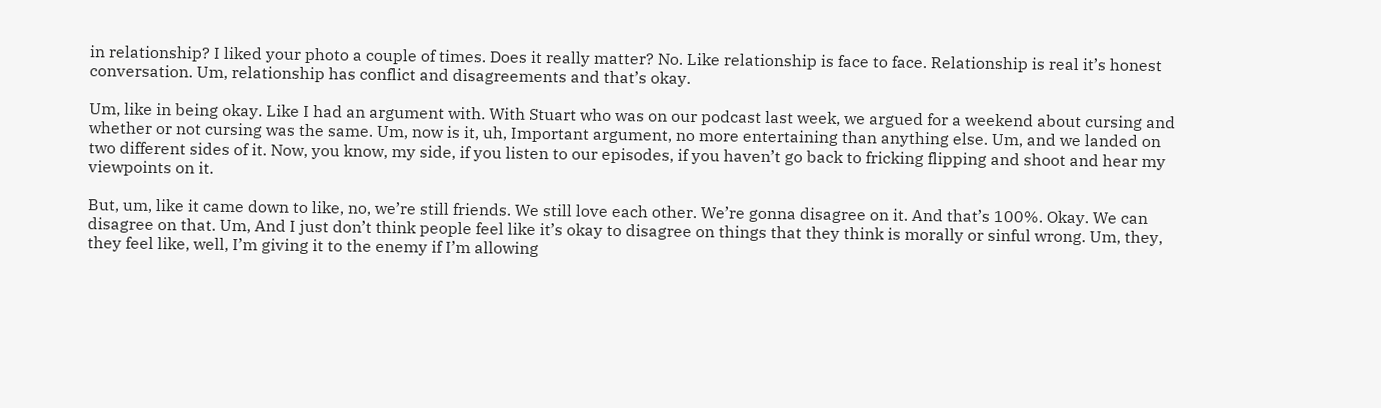in relationship? I liked your photo a couple of times. Does it really matter? No. Like relationship is face to face. Relationship is real it’s honest conversation. Um, relationship has conflict and disagreements and that’s okay.

Um, like in being okay. Like I had an argument with. With Stuart who was on our podcast last week, we argued for a weekend about cursing and whether or not cursing was the same. Um, now is it, uh, Important argument, no more entertaining than anything else. Um, and we landed on two different sides of it. Now, you know, my side, if you listen to our episodes, if you haven’t go back to fricking flipping and shoot and hear my viewpoints on it.

But, um, like it came down to like, no, we’re still friends. We still love each other. We’re gonna disagree on it. And that’s 100%. Okay. We can disagree on that. Um, And I just don’t think people feel like it’s okay to disagree on things that they think is morally or sinful wrong. Um, they, they feel like, well, I’m giving it to the enemy if I’m allowing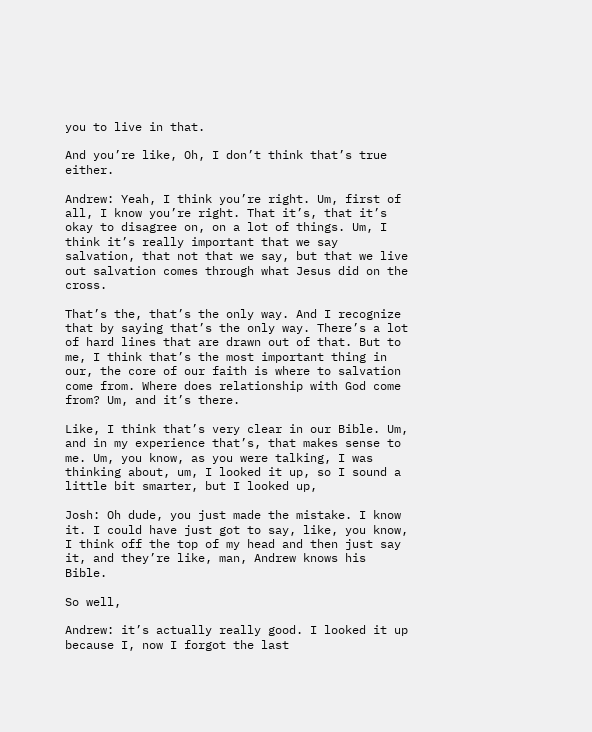you to live in that.

And you’re like, Oh, I don’t think that’s true either.

Andrew: Yeah, I think you’re right. Um, first of all, I know you’re right. That it’s, that it’s okay to disagree on, on a lot of things. Um, I think it’s really important that we say salvation, that not that we say, but that we live out salvation comes through what Jesus did on the cross.

That’s the, that’s the only way. And I recognize that by saying that’s the only way. There’s a lot of hard lines that are drawn out of that. But to me, I think that’s the most important thing in our, the core of our faith is where to salvation come from. Where does relationship with God come from? Um, and it’s there.

Like, I think that’s very clear in our Bible. Um, and in my experience that’s, that makes sense to me. Um, you know, as you were talking, I was thinking about, um, I looked it up, so I sound a little bit smarter, but I looked up,

Josh: Oh dude, you just made the mistake. I know it. I could have just got to say, like, you know, I think off the top of my head and then just say it, and they’re like, man, Andrew knows his Bible.

So well,

Andrew: it’s actually really good. I looked it up because I, now I forgot the last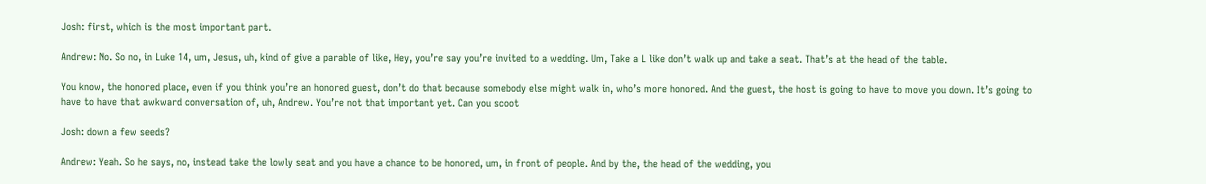Josh: first, which is the most important part.

Andrew: No. So no, in Luke 14, um, Jesus, uh, kind of give a parable of like, Hey, you’re say you’re invited to a wedding. Um, Take a L like don’t walk up and take a seat. That’s at the head of the table.

You know, the honored place, even if you think you’re an honored guest, don’t do that because somebody else might walk in, who’s more honored. And the guest, the host is going to have to move you down. It’s going to have to have that awkward conversation of, uh, Andrew. You’re not that important yet. Can you scoot

Josh: down a few seeds?

Andrew: Yeah. So he says, no, instead take the lowly seat and you have a chance to be honored, um, in front of people. And by the, the head of the wedding, you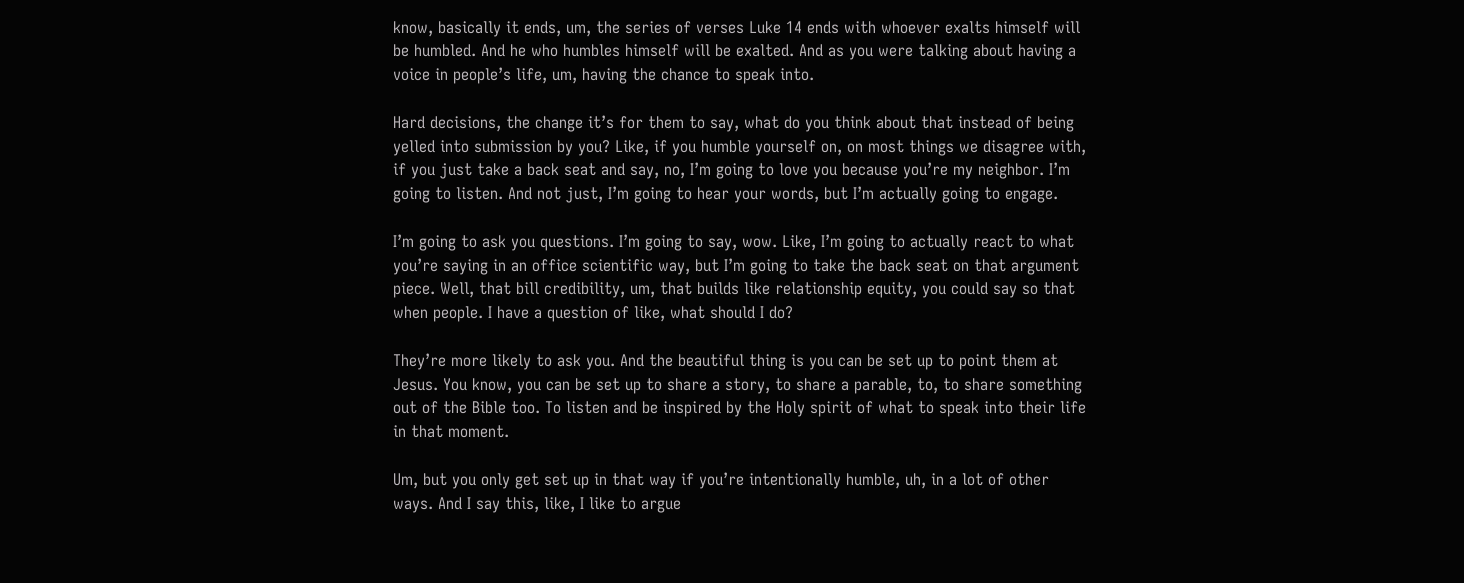know, basically it ends, um, the series of verses Luke 14 ends with whoever exalts himself will be humbled. And he who humbles himself will be exalted. And as you were talking about having a voice in people’s life, um, having the chance to speak into.

Hard decisions, the change it’s for them to say, what do you think about that instead of being yelled into submission by you? Like, if you humble yourself on, on most things we disagree with, if you just take a back seat and say, no, I’m going to love you because you’re my neighbor. I’m going to listen. And not just, I’m going to hear your words, but I’m actually going to engage.

I’m going to ask you questions. I’m going to say, wow. Like, I’m going to actually react to what you’re saying in an office scientific way, but I’m going to take the back seat on that argument piece. Well, that bill credibility, um, that builds like relationship equity, you could say so that when people. I have a question of like, what should I do?

They’re more likely to ask you. And the beautiful thing is you can be set up to point them at Jesus. You know, you can be set up to share a story, to share a parable, to, to share something out of the Bible too. To listen and be inspired by the Holy spirit of what to speak into their life in that moment.

Um, but you only get set up in that way if you’re intentionally humble, uh, in a lot of other ways. And I say this, like, I like to argue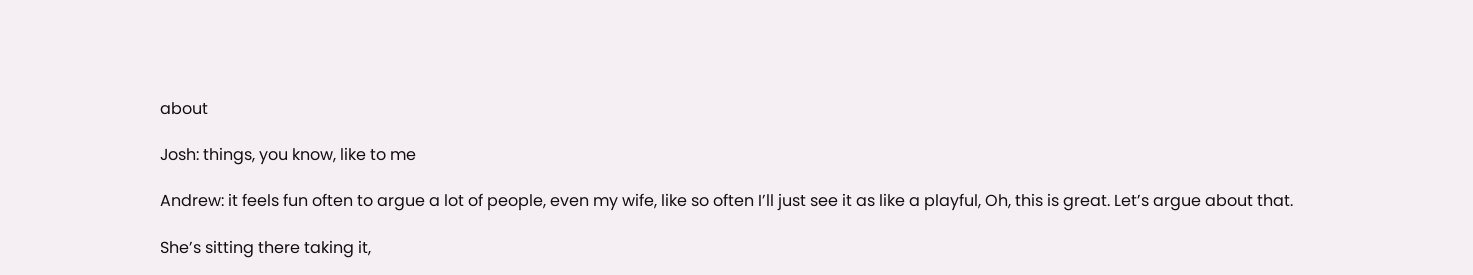about

Josh: things, you know, like to me

Andrew: it feels fun often to argue a lot of people, even my wife, like so often I’ll just see it as like a playful, Oh, this is great. Let’s argue about that.

She’s sitting there taking it,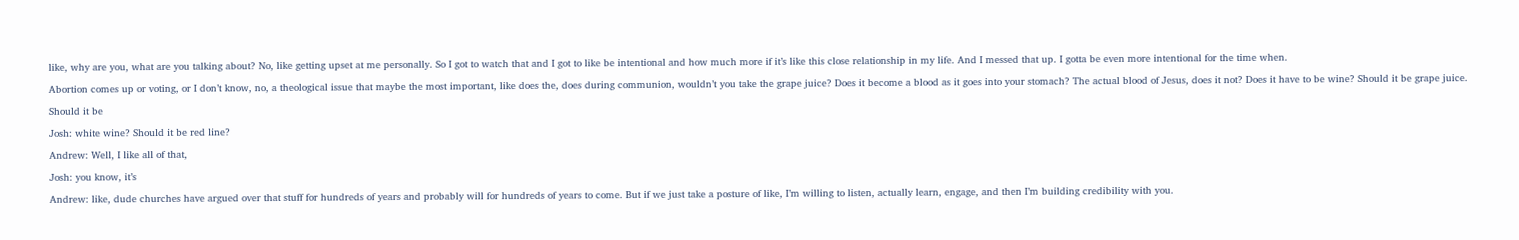like, why are you, what are you talking about? No, like getting upset at me personally. So I got to watch that and I got to like be intentional and how much more if it’s like this close relationship in my life. And I messed that up. I gotta be even more intentional for the time when.

Abortion comes up or voting, or I don’t know, no, a theological issue that maybe the most important, like does the, does during communion, wouldn’t you take the grape juice? Does it become a blood as it goes into your stomach? The actual blood of Jesus, does it not? Does it have to be wine? Should it be grape juice.

Should it be

Josh: white wine? Should it be red line?

Andrew: Well, I like all of that,

Josh: you know, it’s

Andrew: like, dude churches have argued over that stuff for hundreds of years and probably will for hundreds of years to come. But if we just take a posture of like, I’m willing to listen, actually learn, engage, and then I’m building credibility with you.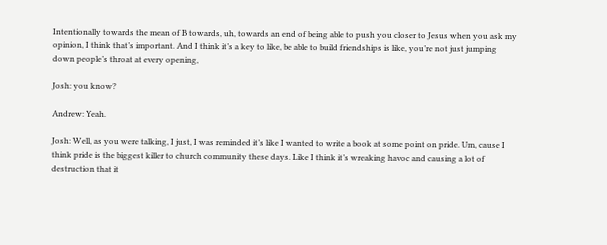Intentionally towards the mean of B towards, uh, towards an end of being able to push you closer to Jesus when you ask my opinion, I think that’s important. And I think it’s a key to like, be able to build friendships is like, you’re not just jumping down people’s throat at every opening,

Josh: you know?

Andrew: Yeah.

Josh: Well, as you were talking, I just, I was reminded it’s like I wanted to write a book at some point on pride. Um, cause I think pride is the biggest killer to church community these days. Like I think it’s wreaking havoc and causing a lot of destruction that it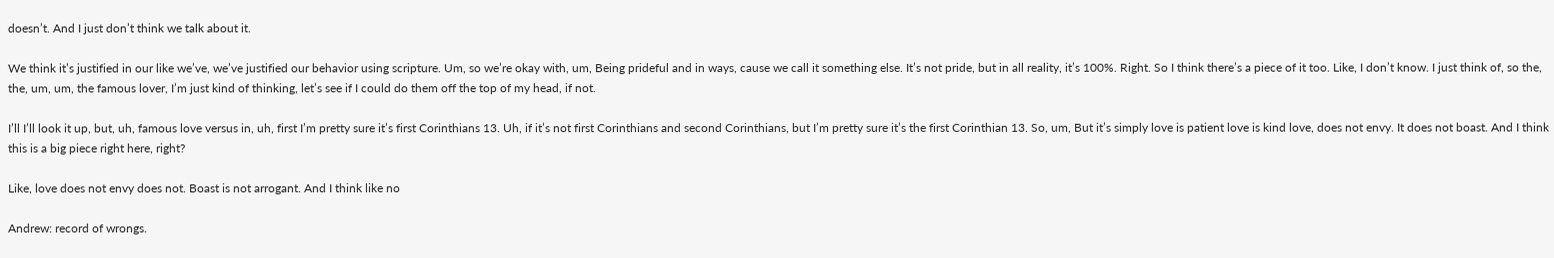doesn’t. And I just don’t think we talk about it.

We think it’s justified in our like we’ve, we’ve justified our behavior using scripture. Um, so we’re okay with, um, Being prideful and in ways, cause we call it something else. It’s not pride, but in all reality, it’s 100%. Right. So I think there’s a piece of it too. Like, I don’t know. I just think of, so the, the, um, um, the famous lover, I’m just kind of thinking, let’s see if I could do them off the top of my head, if not.

I’ll I’ll look it up, but, uh, famous love versus in, uh, first I’m pretty sure it’s first Corinthians 13. Uh, if it’s not first Corinthians and second Corinthians, but I’m pretty sure it’s the first Corinthian 13. So, um, But it’s simply love is patient love is kind love, does not envy. It does not boast. And I think this is a big piece right here, right?

Like, love does not envy does not. Boast is not arrogant. And I think like no

Andrew: record of wrongs.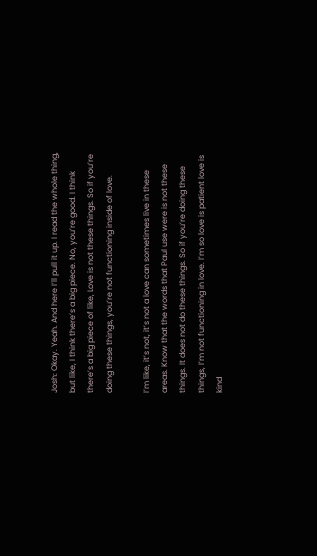Josh: Okay. Yeah. And here I’ll pull it up. I read the whole thing, but like, I think there’s a big piece. No, you’re good. I think there’s a big piece of like, Love is not these things. So if you’re doing these things, you’re not functioning inside of love.

I’m like, it’s not, it’s not a love can sometimes live in these areas. Know that the words that Paul use were is not these things. It does not do these things. So if you’re doing these things, I’m not functioning in love. I’m so love is patient love is kind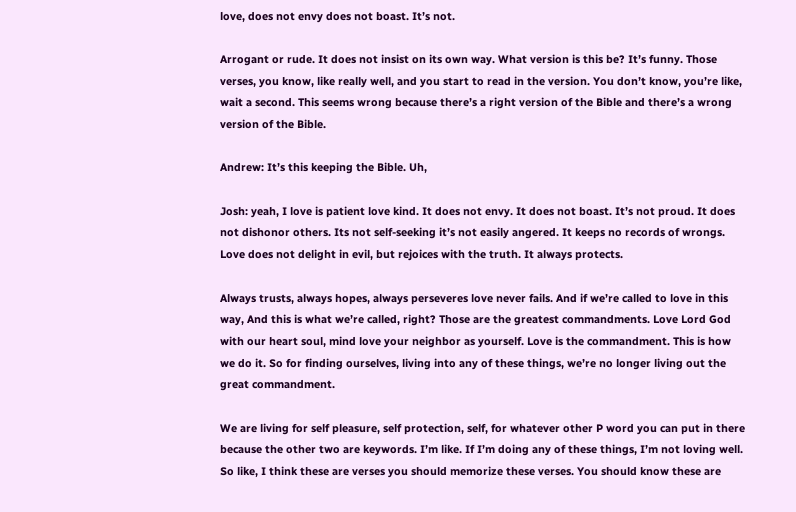love, does not envy does not boast. It’s not.

Arrogant or rude. It does not insist on its own way. What version is this be? It’s funny. Those verses, you know, like really well, and you start to read in the version. You don’t know, you’re like, wait a second. This seems wrong because there’s a right version of the Bible and there’s a wrong version of the Bible.

Andrew: It’s this keeping the Bible. Uh,

Josh: yeah, I love is patient love kind. It does not envy. It does not boast. It’s not proud. It does not dishonor others. Its not self-seeking it’s not easily angered. It keeps no records of wrongs. Love does not delight in evil, but rejoices with the truth. It always protects.

Always trusts, always hopes, always perseveres love never fails. And if we’re called to love in this way, And this is what we’re called, right? Those are the greatest commandments. Love Lord God with our heart soul, mind love your neighbor as yourself. Love is the commandment. This is how we do it. So for finding ourselves, living into any of these things, we’re no longer living out the great commandment.

We are living for self pleasure, self protection, self, for whatever other P word you can put in there because the other two are keywords. I’m like. If I’m doing any of these things, I’m not loving well. So like, I think these are verses you should memorize these verses. You should know these are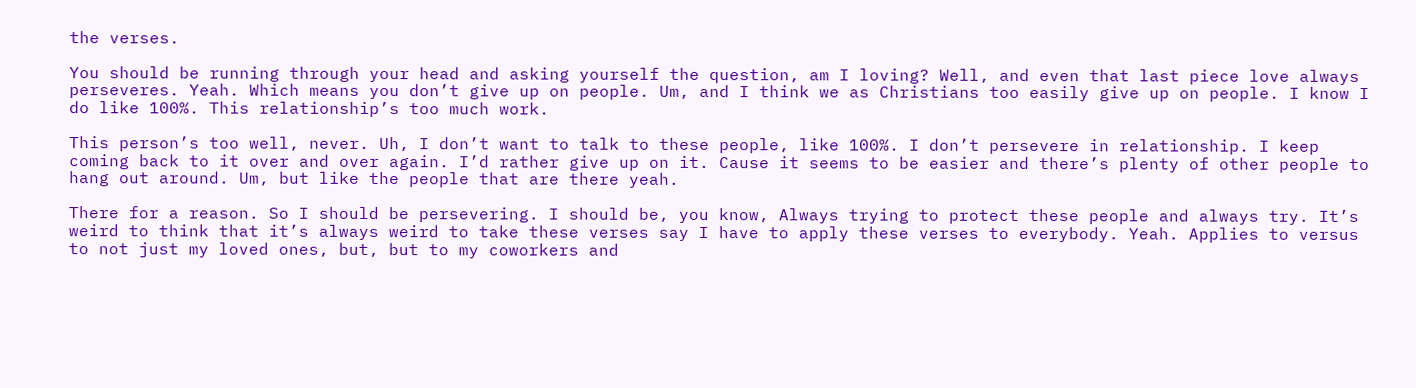the verses.

You should be running through your head and asking yourself the question, am I loving? Well, and even that last piece love always perseveres. Yeah. Which means you don’t give up on people. Um, and I think we as Christians too easily give up on people. I know I do like 100%. This relationship’s too much work.

This person’s too well, never. Uh, I don’t want to talk to these people, like 100%. I don’t persevere in relationship. I keep coming back to it over and over again. I’d rather give up on it. Cause it seems to be easier and there’s plenty of other people to hang out around. Um, but like the people that are there yeah.

There for a reason. So I should be persevering. I should be, you know, Always trying to protect these people and always try. It’s weird to think that it’s always weird to take these verses say I have to apply these verses to everybody. Yeah. Applies to versus to not just my loved ones, but, but to my coworkers and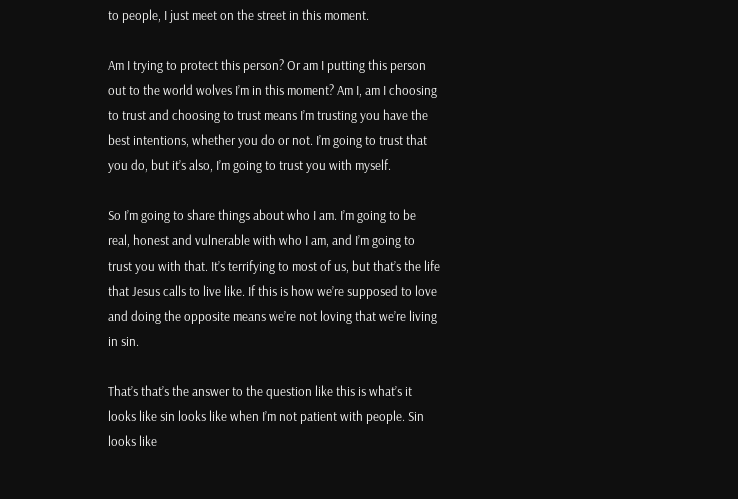to people, I just meet on the street in this moment.

Am I trying to protect this person? Or am I putting this person out to the world wolves I’m in this moment? Am I, am I choosing to trust and choosing to trust means I’m trusting you have the best intentions, whether you do or not. I’m going to trust that you do, but it’s also, I’m going to trust you with myself.

So I’m going to share things about who I am. I’m going to be real, honest and vulnerable with who I am, and I’m going to trust you with that. It’s terrifying to most of us, but that’s the life that Jesus calls to live like. If this is how we’re supposed to love and doing the opposite means we’re not loving that we’re living in sin.

That’s that’s the answer to the question like this is what’s it looks like sin looks like when I’m not patient with people. Sin looks like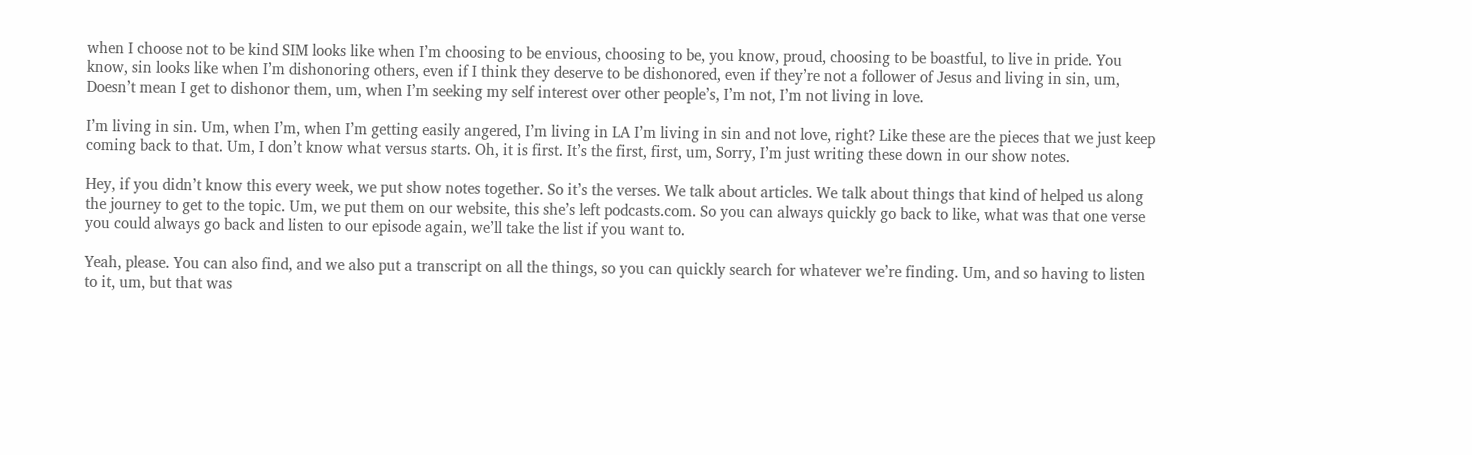when I choose not to be kind SIM looks like when I’m choosing to be envious, choosing to be, you know, proud, choosing to be boastful, to live in pride. You know, sin looks like when I’m dishonoring others, even if I think they deserve to be dishonored, even if they’re not a follower of Jesus and living in sin, um, Doesn’t mean I get to dishonor them, um, when I’m seeking my self interest over other people’s, I’m not, I’m not living in love.

I’m living in sin. Um, when I’m, when I’m getting easily angered, I’m living in LA I’m living in sin and not love, right? Like these are the pieces that we just keep coming back to that. Um, I don’t know what versus starts. Oh, it is first. It’s the first, first, um, Sorry, I’m just writing these down in our show notes.

Hey, if you didn’t know this every week, we put show notes together. So it’s the verses. We talk about articles. We talk about things that kind of helped us along the journey to get to the topic. Um, we put them on our website, this she’s left podcasts.com. So you can always quickly go back to like, what was that one verse you could always go back and listen to our episode again, we’ll take the list if you want to.

Yeah, please. You can also find, and we also put a transcript on all the things, so you can quickly search for whatever we’re finding. Um, and so having to listen to it, um, but that was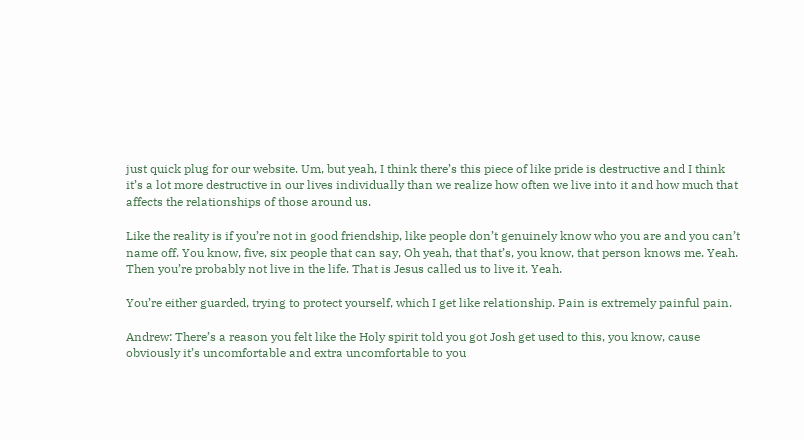just quick plug for our website. Um, but yeah, I think there’s this piece of like pride is destructive and I think it’s a lot more destructive in our lives individually than we realize how often we live into it and how much that affects the relationships of those around us.

Like the reality is if you’re not in good friendship, like people don’t genuinely know who you are and you can’t name off. You know, five, six people that can say, Oh yeah, that that’s, you know, that person knows me. Yeah. Then you’re probably not live in the life. That is Jesus called us to live it. Yeah.

You’re either guarded, trying to protect yourself, which I get like relationship. Pain is extremely painful pain.

Andrew: There’s a reason you felt like the Holy spirit told you got Josh get used to this, you know, cause obviously it’s uncomfortable and extra uncomfortable to you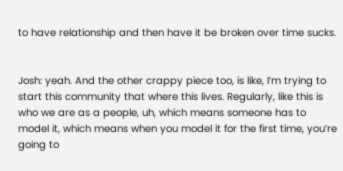to have relationship and then have it be broken over time sucks.


Josh: yeah. And the other crappy piece too, is like, I’m trying to start this community that where this lives. Regularly, like this is who we are as a people, uh, which means someone has to model it, which means when you model it for the first time, you’re going to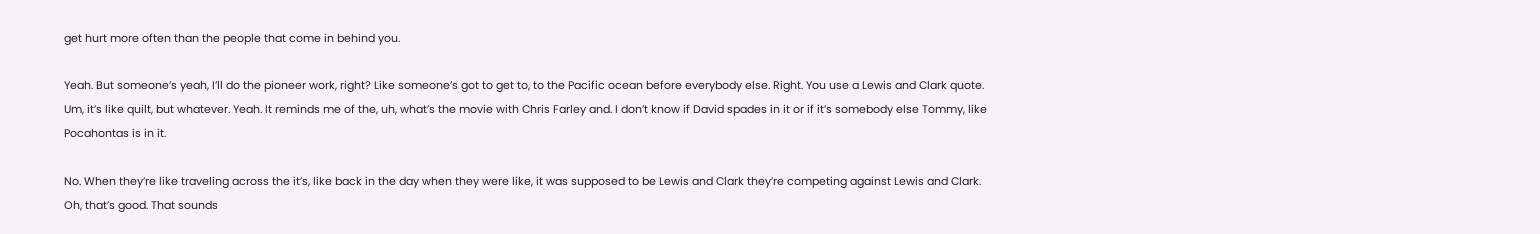get hurt more often than the people that come in behind you.

Yeah. But someone’s yeah, I’ll do the pioneer work, right? Like someone’s got to get to, to the Pacific ocean before everybody else. Right. You use a Lewis and Clark quote. Um, it’s like quilt, but whatever. Yeah. It reminds me of the, uh, what’s the movie with Chris Farley and. I don’t know if David spades in it or if it’s somebody else Tommy, like Pocahontas is in it.

No. When they’re like traveling across the it’s, like back in the day when they were like, it was supposed to be Lewis and Clark they’re competing against Lewis and Clark. Oh, that’s good. That sounds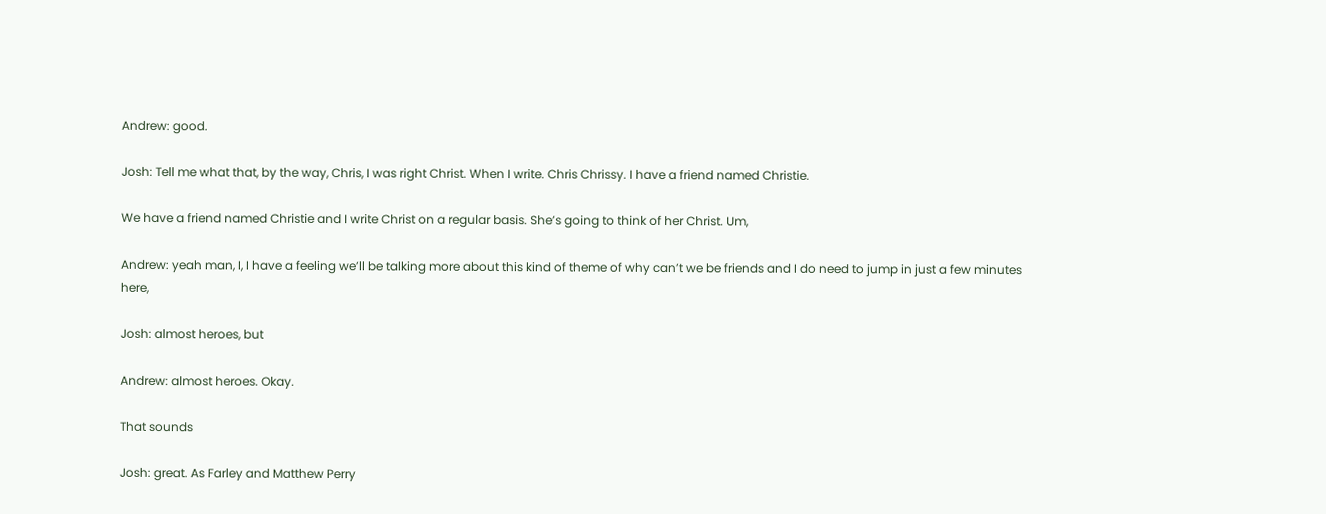Andrew: good.

Josh: Tell me what that, by the way, Chris, I was right Christ. When I write. Chris Chrissy. I have a friend named Christie.

We have a friend named Christie and I write Christ on a regular basis. She’s going to think of her Christ. Um,

Andrew: yeah man, I, I have a feeling we’ll be talking more about this kind of theme of why can’t we be friends and I do need to jump in just a few minutes here,

Josh: almost heroes, but

Andrew: almost heroes. Okay.

That sounds

Josh: great. As Farley and Matthew Perry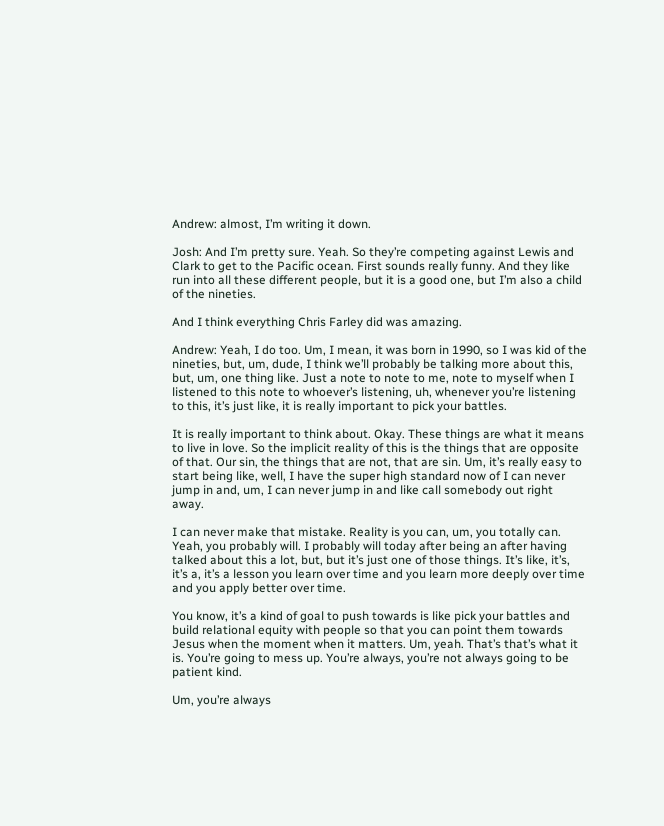Andrew: almost, I’m writing it down.

Josh: And I’m pretty sure. Yeah. So they’re competing against Lewis and Clark to get to the Pacific ocean. First sounds really funny. And they like run into all these different people, but it is a good one, but I’m also a child of the nineties.

And I think everything Chris Farley did was amazing.

Andrew: Yeah, I do too. Um, I mean, it was born in 1990, so I was kid of the nineties, but, um, dude, I think we’ll probably be talking more about this, but, um, one thing like. Just a note to note to me, note to myself when I listened to this note to whoever’s listening, uh, whenever you’re listening to this, it’s just like, it is really important to pick your battles.

It is really important to think about. Okay. These things are what it means to live in love. So the implicit reality of this is the things that are opposite of that. Our sin, the things that are not, that are sin. Um, it’s really easy to start being like, well, I have the super high standard now of I can never jump in and, um, I can never jump in and like call somebody out right away.

I can never make that mistake. Reality is you can, um, you totally can. Yeah, you probably will. I probably will today after being an after having talked about this a lot, but, but it’s just one of those things. It’s like, it’s, it’s a, it’s a lesson you learn over time and you learn more deeply over time and you apply better over time.

You know, it’s a kind of goal to push towards is like pick your battles and build relational equity with people so that you can point them towards Jesus when the moment when it matters. Um, yeah. That’s that’s what it is. You’re going to mess up. You’re always, you’re not always going to be patient kind.

Um, you’re always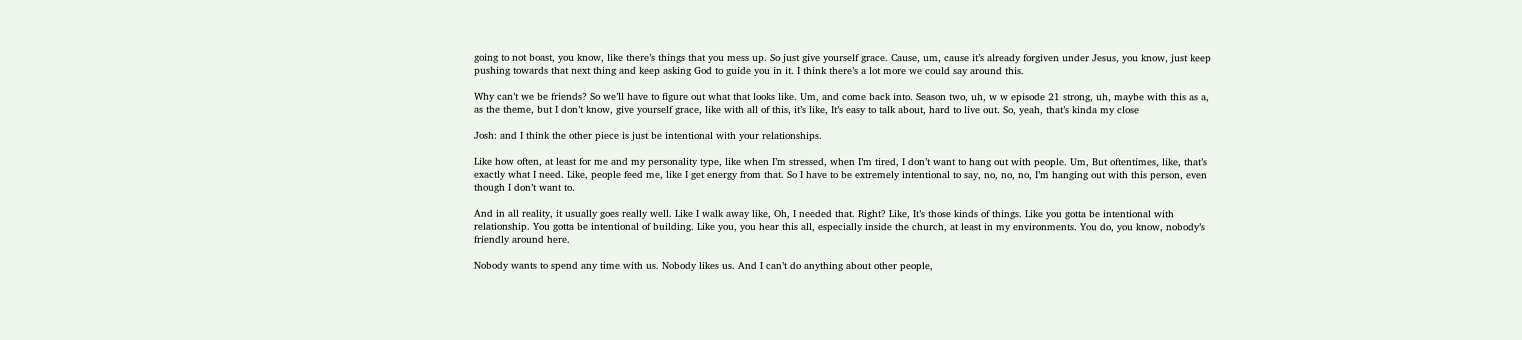going to not boast, you know, like there’s things that you mess up. So just give yourself grace. Cause, um, cause it’s already forgiven under Jesus, you know, just keep pushing towards that next thing and keep asking God to guide you in it. I think there’s a lot more we could say around this.

Why can’t we be friends? So we’ll have to figure out what that looks like. Um, and come back into. Season two, uh, w w episode 21 strong, uh, maybe with this as a, as the theme, but I don’t know, give yourself grace, like with all of this, it’s like, It’s easy to talk about, hard to live out. So, yeah, that’s kinda my close

Josh: and I think the other piece is just be intentional with your relationships.

Like how often, at least for me and my personality type, like when I’m stressed, when I’m tired, I don’t want to hang out with people. Um, But oftentimes, like, that’s exactly what I need. Like, people feed me, like I get energy from that. So I have to be extremely intentional to say, no, no, no, I’m hanging out with this person, even though I don’t want to.

And in all reality, it usually goes really well. Like I walk away like, Oh, I needed that. Right? Like, It’s those kinds of things. Like you gotta be intentional with relationship. You gotta be intentional of building. Like you, you hear this all, especially inside the church, at least in my environments. You do, you know, nobody’s friendly around here.

Nobody wants to spend any time with us. Nobody likes us. And I can’t do anything about other people,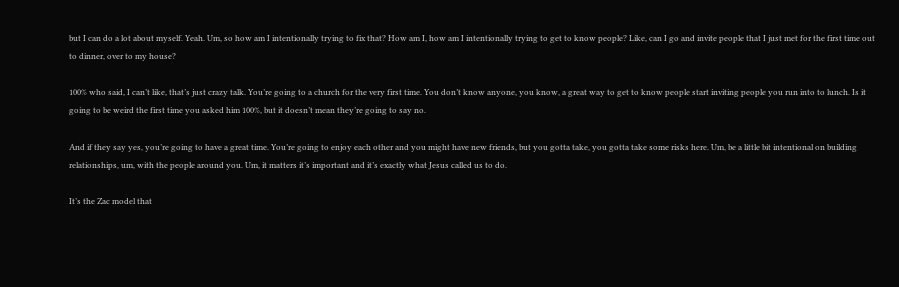but I can do a lot about myself. Yeah. Um, so how am I intentionally trying to fix that? How am I, how am I intentionally trying to get to know people? Like, can I go and invite people that I just met for the first time out to dinner, over to my house?

100% who said, I can’t like, that’s just crazy talk. You’re going to a church for the very first time. You don’t know anyone, you know, a great way to get to know people start inviting people you run into to lunch. Is it going to be weird the first time you asked him 100%, but it doesn’t mean they’re going to say no.

And if they say yes, you’re going to have a great time. You’re going to enjoy each other and you might have new friends, but you gotta take, you gotta take some risks here. Um, be a little bit intentional on building relationships, um, with the people around you. Um, it matters it’s important and it’s exactly what Jesus called us to do.

It’s the Zac model that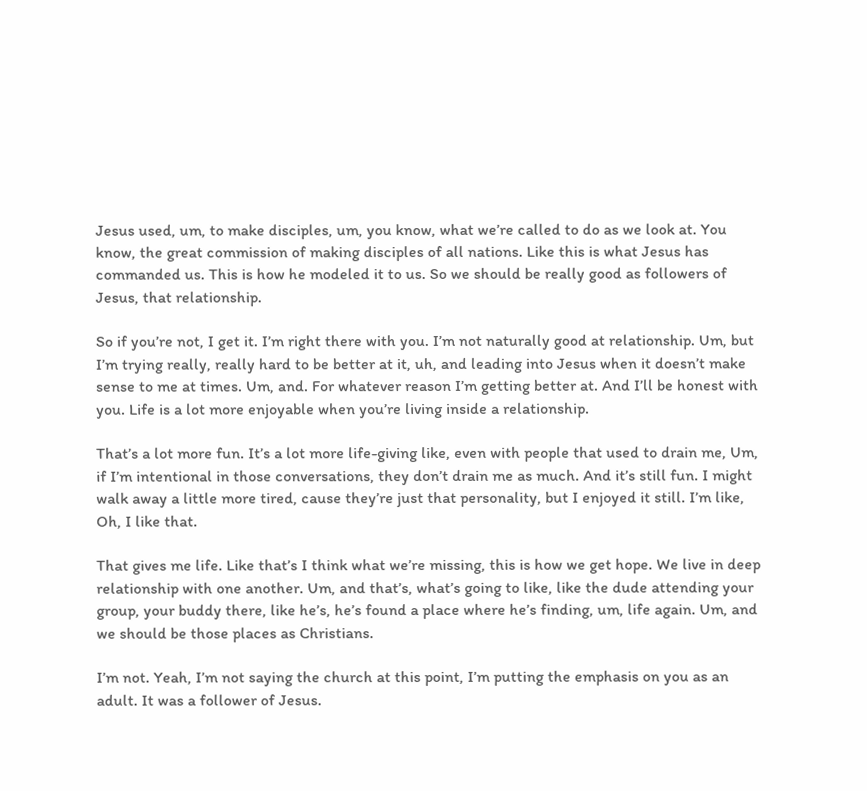Jesus used, um, to make disciples, um, you know, what we’re called to do as we look at. You know, the great commission of making disciples of all nations. Like this is what Jesus has commanded us. This is how he modeled it to us. So we should be really good as followers of Jesus, that relationship.

So if you’re not, I get it. I’m right there with you. I’m not naturally good at relationship. Um, but I’m trying really, really hard to be better at it, uh, and leading into Jesus when it doesn’t make sense to me at times. Um, and. For whatever reason I’m getting better at. And I’ll be honest with you. Life is a lot more enjoyable when you’re living inside a relationship.

That’s a lot more fun. It’s a lot more life-giving like, even with people that used to drain me, Um, if I’m intentional in those conversations, they don’t drain me as much. And it’s still fun. I might walk away a little more tired, cause they’re just that personality, but I enjoyed it still. I’m like, Oh, I like that.

That gives me life. Like that’s I think what we’re missing, this is how we get hope. We live in deep relationship with one another. Um, and that’s, what’s going to like, like the dude attending your group, your buddy there, like he’s, he’s found a place where he’s finding, um, life again. Um, and we should be those places as Christians.

I’m not. Yeah, I’m not saying the church at this point, I’m putting the emphasis on you as an adult. It was a follower of Jesus.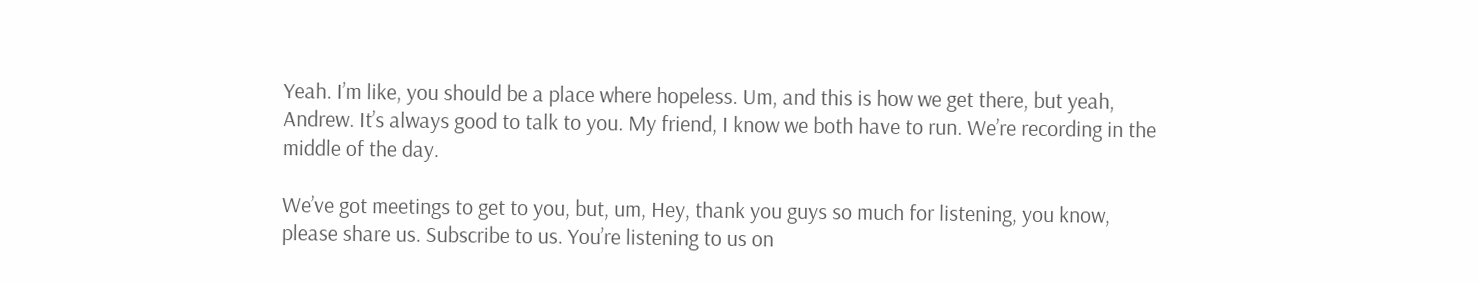Yeah. I’m like, you should be a place where hopeless. Um, and this is how we get there, but yeah, Andrew. It’s always good to talk to you. My friend, I know we both have to run. We’re recording in the middle of the day.

We’ve got meetings to get to you, but, um, Hey, thank you guys so much for listening, you know, please share us. Subscribe to us. You’re listening to us on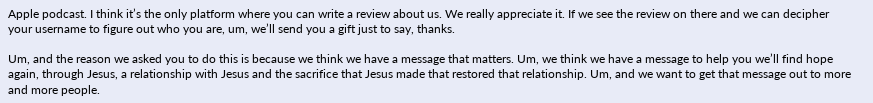Apple podcast. I think it’s the only platform where you can write a review about us. We really appreciate it. If we see the review on there and we can decipher your username to figure out who you are, um, we’ll send you a gift just to say, thanks.

Um, and the reason we asked you to do this is because we think we have a message that matters. Um, we think we have a message to help you we’ll find hope again, through Jesus, a relationship with Jesus and the sacrifice that Jesus made that restored that relationship. Um, and we want to get that message out to more and more people.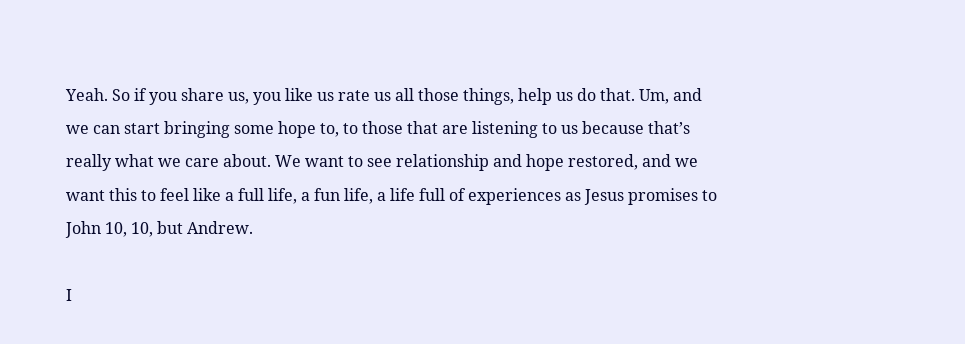Yeah. So if you share us, you like us rate us all those things, help us do that. Um, and we can start bringing some hope to, to those that are listening to us because that’s really what we care about. We want to see relationship and hope restored, and we want this to feel like a full life, a fun life, a life full of experiences as Jesus promises to John 10, 10, but Andrew.

I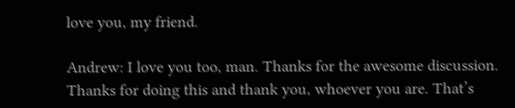love you, my friend.

Andrew: I love you too, man. Thanks for the awesome discussion. Thanks for doing this and thank you, whoever you are. That’s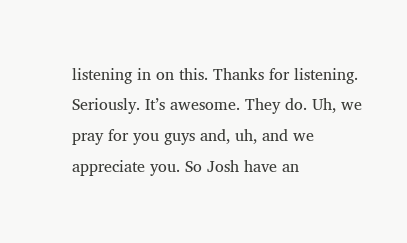listening in on this. Thanks for listening. Seriously. It’s awesome. They do. Uh, we pray for you guys and, uh, and we appreciate you. So Josh have an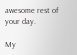awesome rest of your day.

My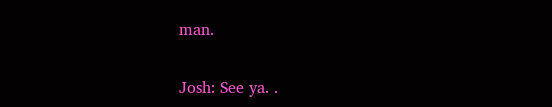man.

Josh: See ya. .